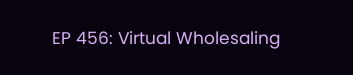EP 456: Virtual Wholesaling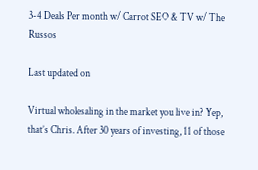3-4 Deals Per month w/ Carrot SEO & TV w/ The Russos

Last updated on

Virtual wholesaling in the market you live in? Yep, that’s Chris. After 30 years of investing, 11 of those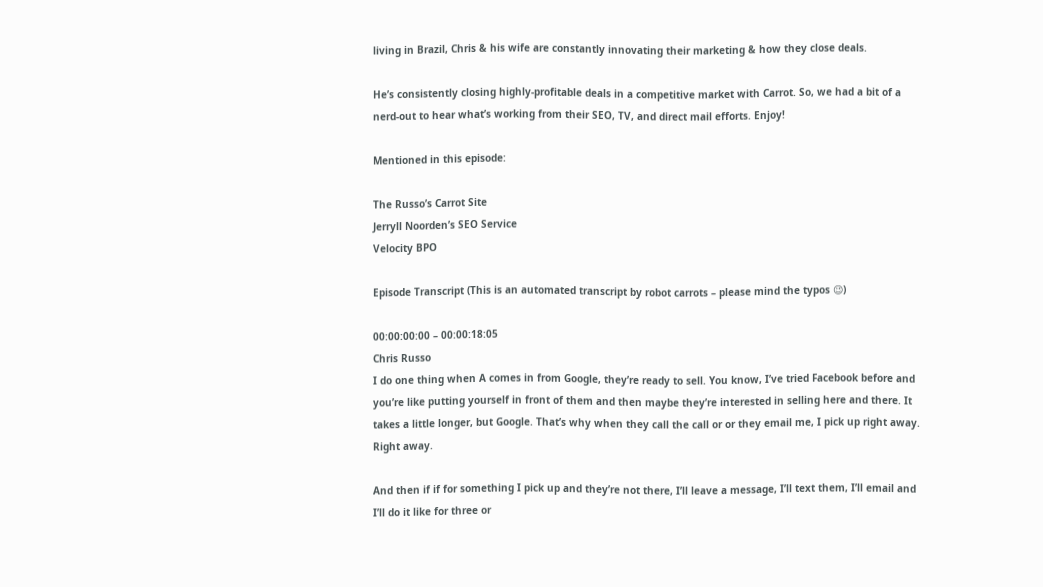living in Brazil, Chris & his wife are constantly innovating their marketing & how they close deals.

He’s consistently closing highly-profitable deals in a competitive market with Carrot. So, we had a bit of a nerd-out to hear what’s working from their SEO, TV, and direct mail efforts. Enjoy!

Mentioned in this episode:

The Russo’s Carrot Site
Jerryll Noorden’s SEO Service
Velocity BPO

Episode Transcript (This is an automated transcript by robot carrots – please mind the typos 😉)

00:00:00:00 – 00:00:18:05
Chris Russo
I do one thing when A comes in from Google, they’re ready to sell. You know, I’ve tried Facebook before and you’re like putting yourself in front of them and then maybe they’re interested in selling here and there. It takes a little longer, but Google. That’s why when they call the call or or they email me, I pick up right away. Right away.

And then if if for something I pick up and they’re not there, I’ll leave a message, I’ll text them, I’ll email and I’ll do it like for three or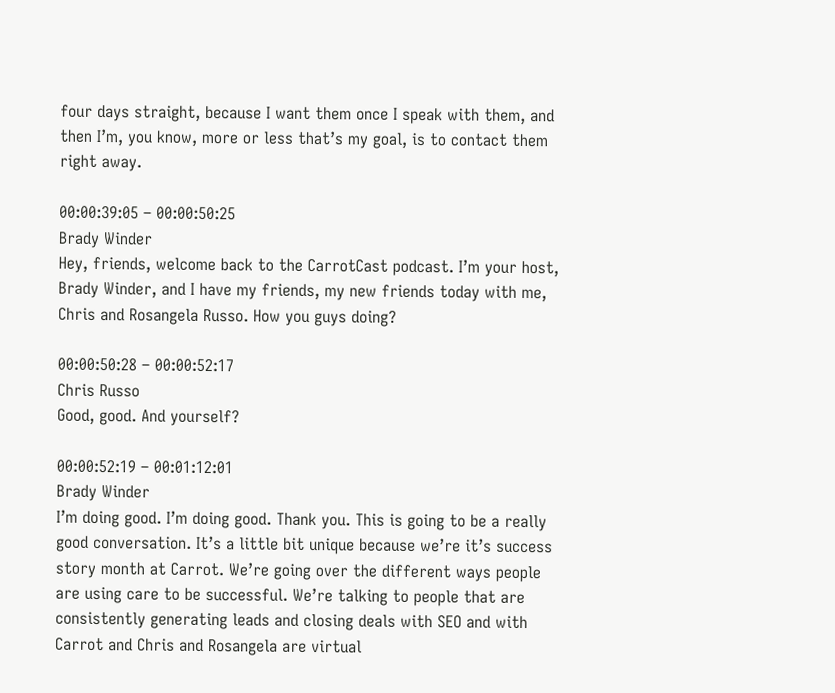four days straight, because I want them once I speak with them, and then I’m, you know, more or less that’s my goal, is to contact them right away.

00:00:39:05 – 00:00:50:25
Brady Winder
Hey, friends, welcome back to the CarrotCast podcast. I’m your host, Brady Winder, and I have my friends, my new friends today with me, Chris and Rosangela Russo. How you guys doing?

00:00:50:28 – 00:00:52:17
Chris Russo
Good, good. And yourself?

00:00:52:19 – 00:01:12:01
Brady Winder
I’m doing good. I’m doing good. Thank you. This is going to be a really good conversation. It’s a little bit unique because we’re it’s success story month at Carrot. We’re going over the different ways people are using care to be successful. We’re talking to people that are consistently generating leads and closing deals with SEO and with Carrot and Chris and Rosangela are virtual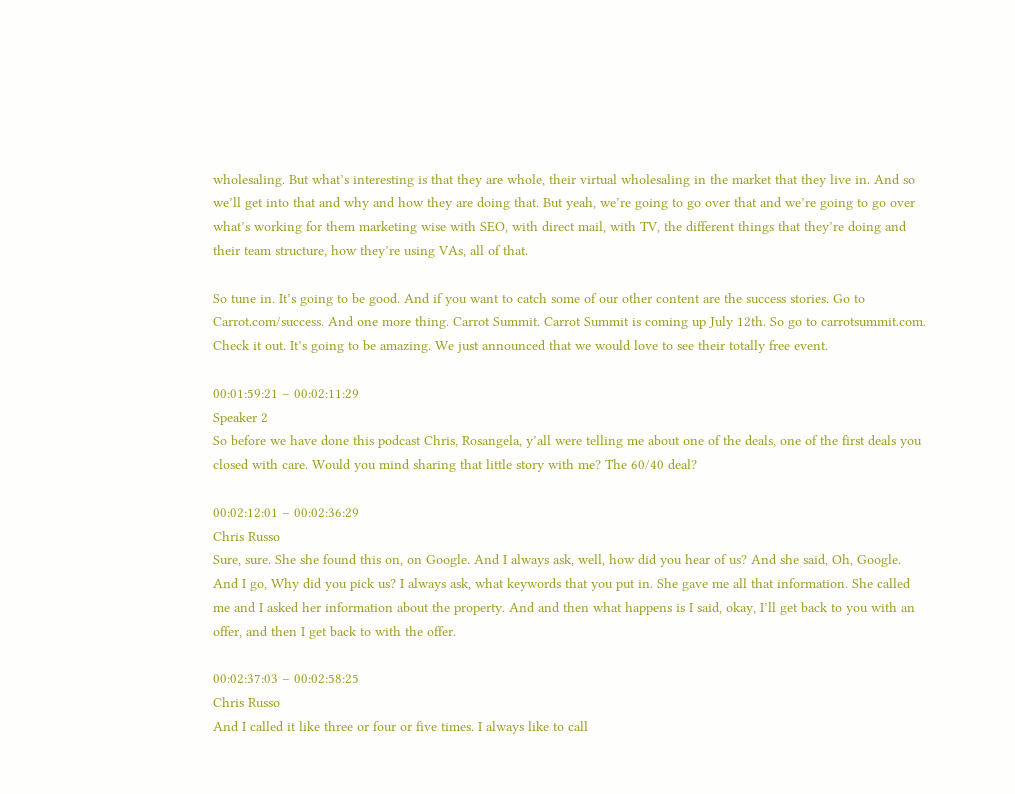wholesaling. But what’s interesting is that they are whole, their virtual wholesaling in the market that they live in. And so we’ll get into that and why and how they are doing that. But yeah, we’re going to go over that and we’re going to go over what’s working for them marketing wise with SEO, with direct mail, with TV, the different things that they’re doing and their team structure, how they’re using VAs, all of that.

So tune in. It’s going to be good. And if you want to catch some of our other content are the success stories. Go to Carrot.com/success. And one more thing. Carrot Summit. Carrot Summit is coming up July 12th. So go to carrotsummit.com. Check it out. It’s going to be amazing. We just announced that we would love to see their totally free event.

00:01:59:21 – 00:02:11:29
Speaker 2
So before we have done this podcast Chris, Rosangela, y’all were telling me about one of the deals, one of the first deals you closed with care. Would you mind sharing that little story with me? The 60/40 deal?

00:02:12:01 – 00:02:36:29
Chris Russo
Sure, sure. She she found this on, on Google. And I always ask, well, how did you hear of us? And she said, Oh, Google. And I go, Why did you pick us? I always ask, what keywords that you put in. She gave me all that information. She called me and I asked her information about the property. And and then what happens is I said, okay, I’ll get back to you with an offer, and then I get back to with the offer.

00:02:37:03 – 00:02:58:25
Chris Russo
And I called it like three or four or five times. I always like to call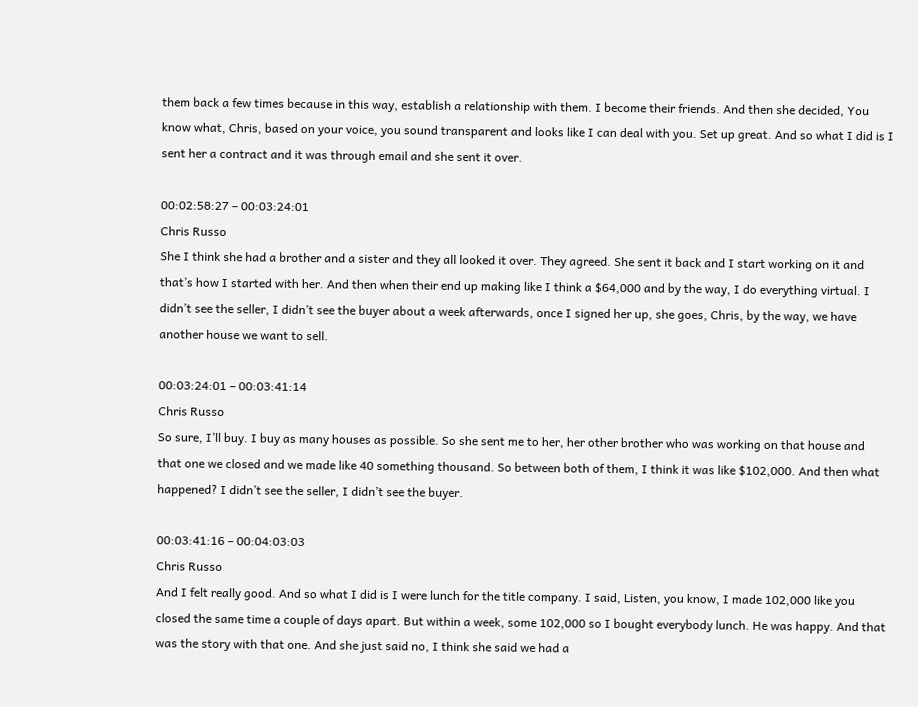them back a few times because in this way, establish a relationship with them. I become their friends. And then she decided, You know what, Chris, based on your voice, you sound transparent and looks like I can deal with you. Set up great. And so what I did is I sent her a contract and it was through email and she sent it over.

00:02:58:27 – 00:03:24:01
Chris Russo
She I think she had a brother and a sister and they all looked it over. They agreed. She sent it back and I start working on it and that’s how I started with her. And then when their end up making like I think a $64,000 and by the way, I do everything virtual. I didn’t see the seller, I didn’t see the buyer about a week afterwards, once I signed her up, she goes, Chris, by the way, we have another house we want to sell.

00:03:24:01 – 00:03:41:14
Chris Russo
So sure, I’ll buy. I buy as many houses as possible. So she sent me to her, her other brother who was working on that house and that one we closed and we made like 40 something thousand. So between both of them, I think it was like $102,000. And then what happened? I didn’t see the seller, I didn’t see the buyer.

00:03:41:16 – 00:04:03:03
Chris Russo
And I felt really good. And so what I did is I were lunch for the title company. I said, Listen, you know, I made 102,000 like you closed the same time a couple of days apart. But within a week, some 102,000 so I bought everybody lunch. He was happy. And that was the story with that one. And she just said no, I think she said we had a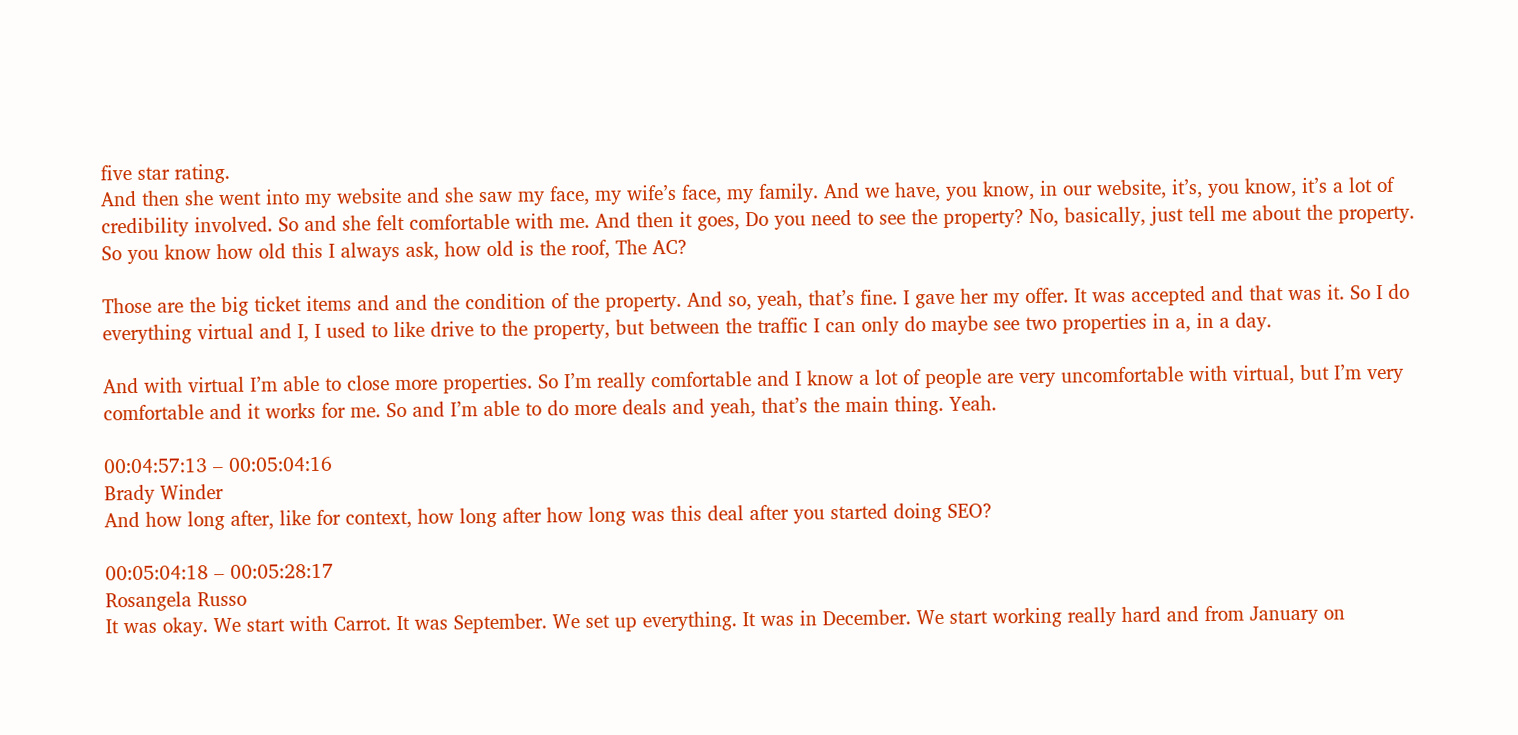five star rating.
And then she went into my website and she saw my face, my wife’s face, my family. And we have, you know, in our website, it’s, you know, it’s a lot of credibility involved. So and she felt comfortable with me. And then it goes, Do you need to see the property? No, basically, just tell me about the property. So you know how old this I always ask, how old is the roof, The AC?

Those are the big ticket items and and the condition of the property. And so, yeah, that’s fine. I gave her my offer. It was accepted and that was it. So I do everything virtual and I, I used to like drive to the property, but between the traffic I can only do maybe see two properties in a, in a day.

And with virtual I’m able to close more properties. So I’m really comfortable and I know a lot of people are very uncomfortable with virtual, but I’m very comfortable and it works for me. So and I’m able to do more deals and yeah, that’s the main thing. Yeah.

00:04:57:13 – 00:05:04:16
Brady Winder
And how long after, like for context, how long after how long was this deal after you started doing SEO?

00:05:04:18 – 00:05:28:17
Rosangela Russo
It was okay. We start with Carrot. It was September. We set up everything. It was in December. We start working really hard and from January on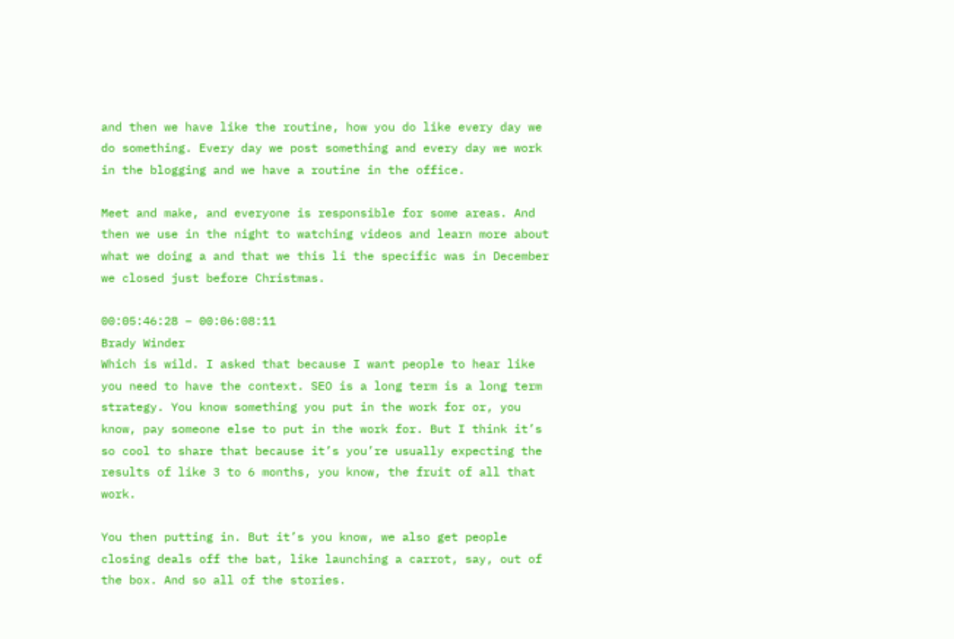and then we have like the routine, how you do like every day we do something. Every day we post something and every day we work in the blogging and we have a routine in the office.

Meet and make, and everyone is responsible for some areas. And then we use in the night to watching videos and learn more about what we doing a and that we this li the specific was in December we closed just before Christmas.

00:05:46:28 – 00:06:08:11
Brady Winder
Which is wild. I asked that because I want people to hear like you need to have the context. SEO is a long term is a long term strategy. You know something you put in the work for or, you know, pay someone else to put in the work for. But I think it’s so cool to share that because it’s you’re usually expecting the results of like 3 to 6 months, you know, the fruit of all that work.

You then putting in. But it’s you know, we also get people closing deals off the bat, like launching a carrot, say, out of the box. And so all of the stories.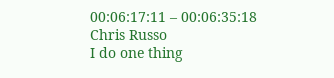00:06:17:11 – 00:06:35:18
Chris Russo
I do one thing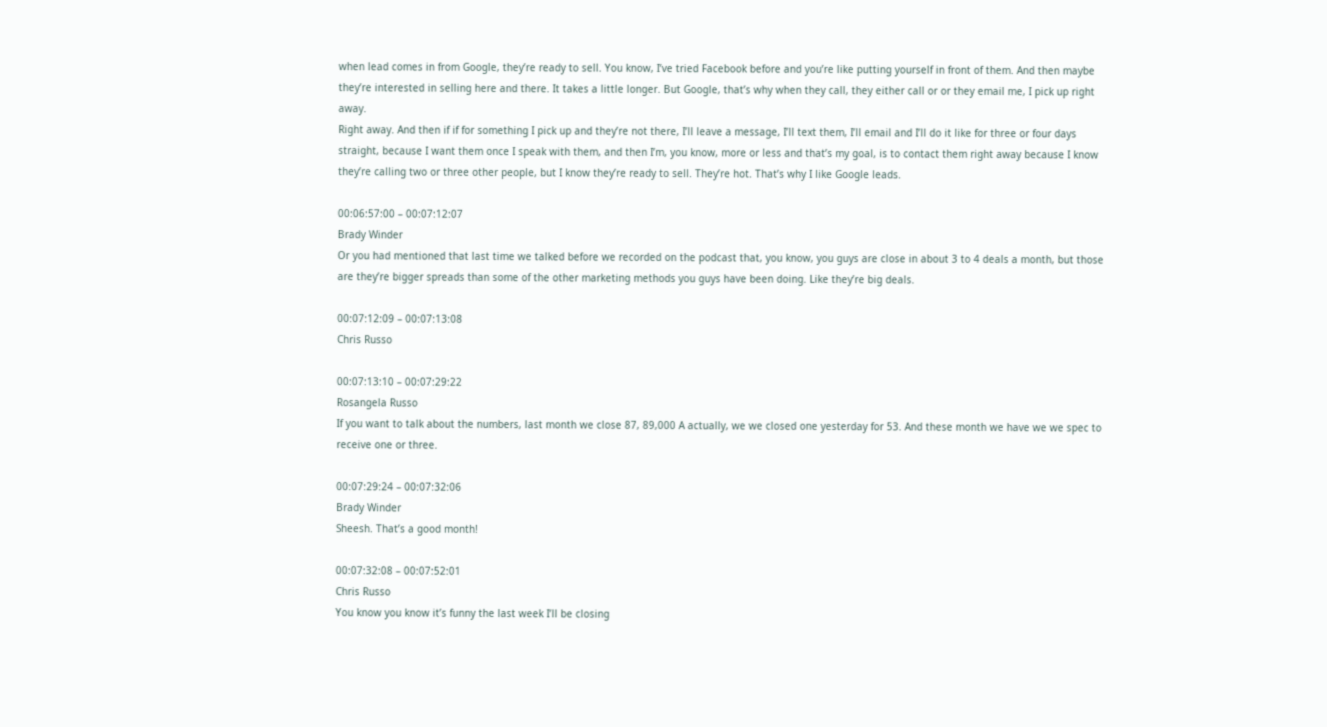when lead comes in from Google, they’re ready to sell. You know, I’ve tried Facebook before and you’re like putting yourself in front of them. And then maybe they’re interested in selling here and there. It takes a little longer. But Google, that’s why when they call, they either call or or they email me, I pick up right away.
Right away. And then if if for something I pick up and they’re not there, I’ll leave a message, I’ll text them, I’ll email and I’ll do it like for three or four days straight, because I want them once I speak with them, and then I’m, you know, more or less and that’s my goal, is to contact them right away because I know they’re calling two or three other people, but I know they’re ready to sell. They’re hot. That’s why I like Google leads.

00:06:57:00 – 00:07:12:07
Brady Winder
Or you had mentioned that last time we talked before we recorded on the podcast that, you know, you guys are close in about 3 to 4 deals a month, but those are they’re bigger spreads than some of the other marketing methods you guys have been doing. Like they’re big deals.

00:07:12:09 – 00:07:13:08
Chris Russo

00:07:13:10 – 00:07:29:22
Rosangela Russo
If you want to talk about the numbers, last month we close 87, 89,000 A actually, we we closed one yesterday for 53. And these month we have we we spec to receive one or three.

00:07:29:24 – 00:07:32:06
Brady Winder
Sheesh. That’s a good month!

00:07:32:08 – 00:07:52:01
Chris Russo
You know you know it’s funny the last week I’ll be closing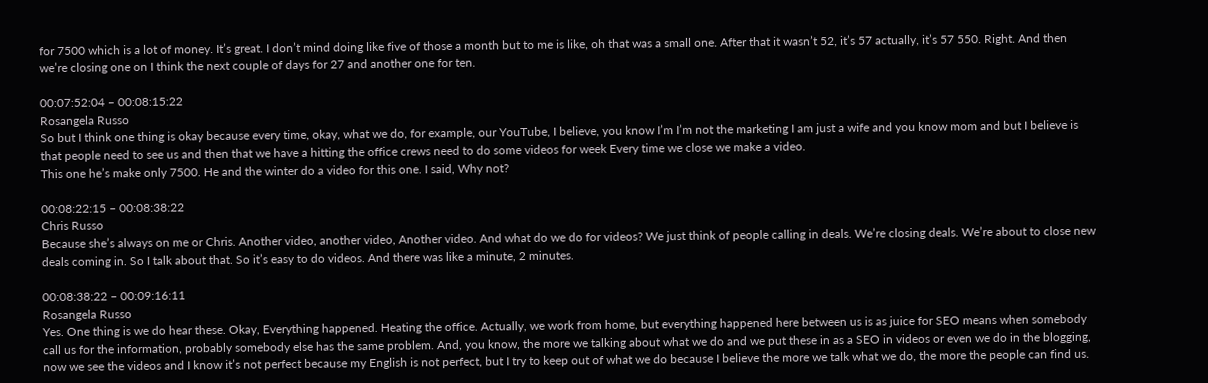for 7500 which is a lot of money. It’s great. I don’t mind doing like five of those a month but to me is like, oh that was a small one. After that it wasn’t 52, it’s 57 actually, it’s 57 550. Right. And then we’re closing one on I think the next couple of days for 27 and another one for ten.

00:07:52:04 – 00:08:15:22
Rosangela Russo
So but I think one thing is okay because every time, okay, what we do, for example, our YouTube, I believe, you know I’m I’m not the marketing I am just a wife and you know mom and but I believe is that people need to see us and then that we have a hitting the office crews need to do some videos for week Every time we close we make a video.
This one he’s make only 7500. He and the winter do a video for this one. I said, Why not?

00:08:22:15 – 00:08:38:22
Chris Russo
Because she’s always on me or Chris. Another video, another video, Another video. And what do we do for videos? We just think of people calling in deals. We’re closing deals. We’re about to close new deals coming in. So I talk about that. So it’s easy to do videos. And there was like a minute, 2 minutes.

00:08:38:22 – 00:09:16:11
Rosangela Russo
Yes. One thing is we do hear these. Okay, Everything happened. Heating the office. Actually, we work from home, but everything happened here between us is as juice for SEO means when somebody call us for the information, probably somebody else has the same problem. And, you know, the more we talking about what we do and we put these in as a SEO in videos or even we do in the blogging, now we see the videos and I know it’s not perfect because my English is not perfect, but I try to keep out of what we do because I believe the more we talk what we do, the more the people can find us.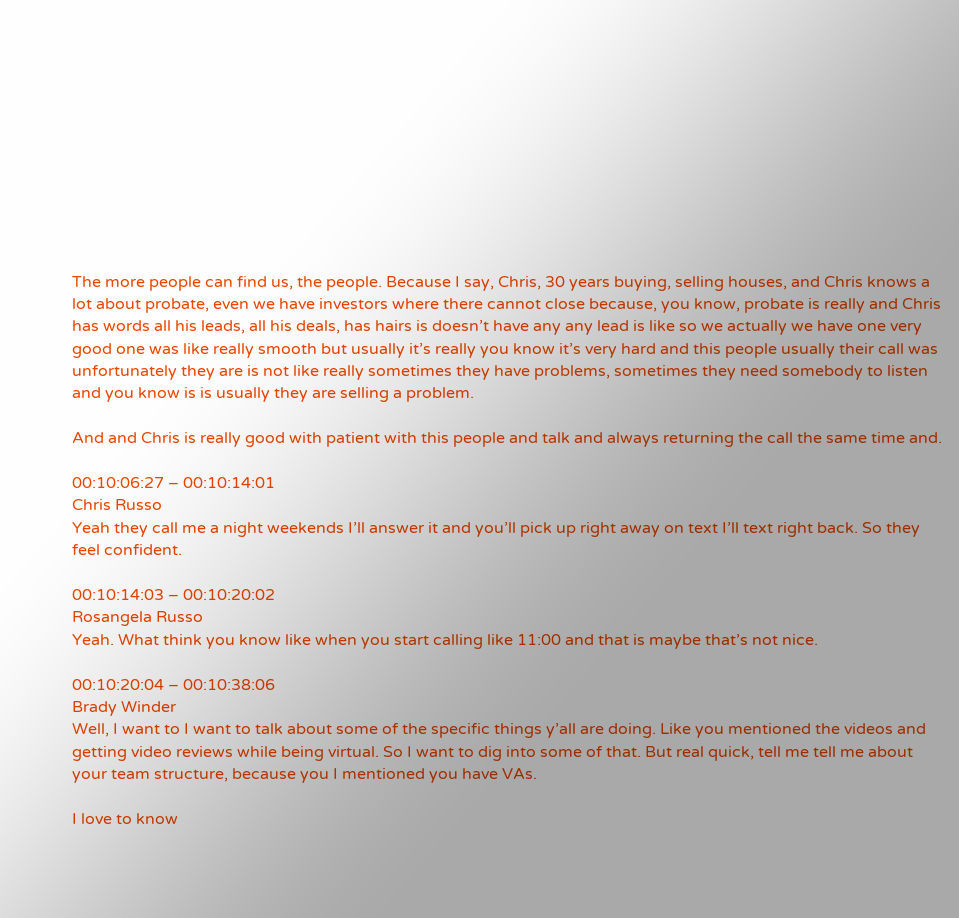The more people can find us, the people. Because I say, Chris, 30 years buying, selling houses, and Chris knows a lot about probate, even we have investors where there cannot close because, you know, probate is really and Chris has words all his leads, all his deals, has hairs is doesn’t have any any lead is like so we actually we have one very good one was like really smooth but usually it’s really you know it’s very hard and this people usually their call was unfortunately they are is not like really sometimes they have problems, sometimes they need somebody to listen and you know is is usually they are selling a problem.

And and Chris is really good with patient with this people and talk and always returning the call the same time and.

00:10:06:27 – 00:10:14:01
Chris Russo
Yeah they call me a night weekends I’ll answer it and you’ll pick up right away on text I’ll text right back. So they feel confident.

00:10:14:03 – 00:10:20:02
Rosangela Russo
Yeah. What think you know like when you start calling like 11:00 and that is maybe that’s not nice.

00:10:20:04 – 00:10:38:06
Brady Winder
Well, I want to I want to talk about some of the specific things y’all are doing. Like you mentioned the videos and getting video reviews while being virtual. So I want to dig into some of that. But real quick, tell me tell me about your team structure, because you I mentioned you have VAs.

I love to know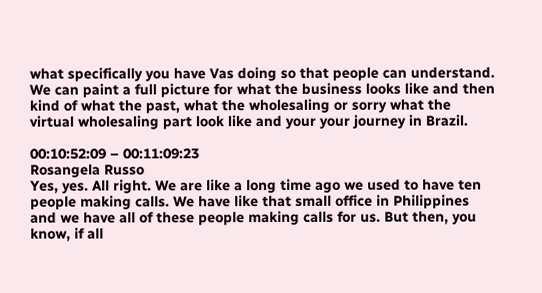what specifically you have Vas doing so that people can understand. We can paint a full picture for what the business looks like and then kind of what the past, what the wholesaling or sorry what the virtual wholesaling part look like and your your journey in Brazil.

00:10:52:09 – 00:11:09:23
Rosangela Russo
Yes, yes. All right. We are like a long time ago we used to have ten people making calls. We have like that small office in Philippines and we have all of these people making calls for us. But then, you know, if all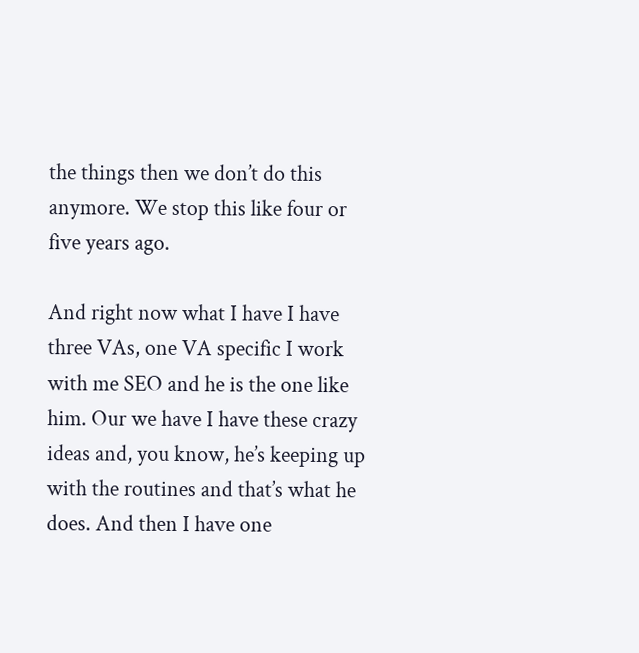the things then we don’t do this anymore. We stop this like four or five years ago.

And right now what I have I have three VAs, one VA specific I work with me SEO and he is the one like him. Our we have I have these crazy ideas and, you know, he’s keeping up with the routines and that’s what he does. And then I have one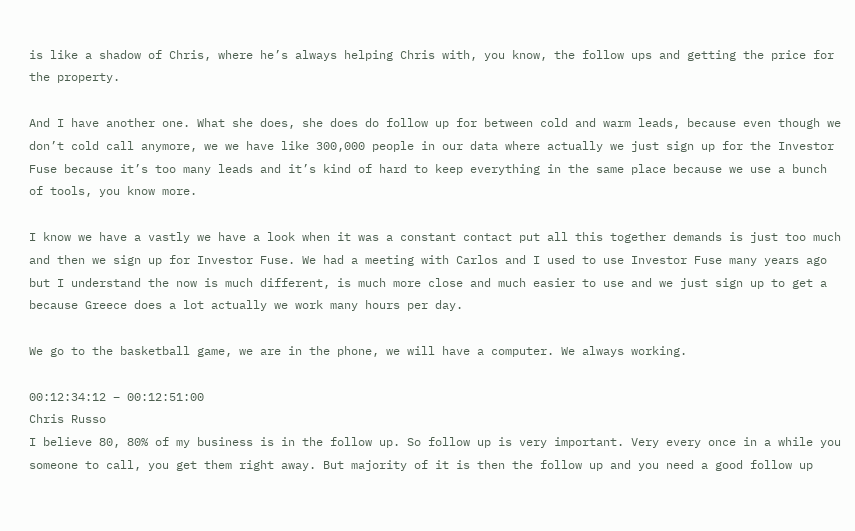is like a shadow of Chris, where he’s always helping Chris with, you know, the follow ups and getting the price for the property.

And I have another one. What she does, she does do follow up for between cold and warm leads, because even though we don’t cold call anymore, we we have like 300,000 people in our data where actually we just sign up for the Investor Fuse because it’s too many leads and it’s kind of hard to keep everything in the same place because we use a bunch of tools, you know more.

I know we have a vastly we have a look when it was a constant contact put all this together demands is just too much and then we sign up for Investor Fuse. We had a meeting with Carlos and I used to use Investor Fuse many years ago but I understand the now is much different, is much more close and much easier to use and we just sign up to get a because Greece does a lot actually we work many hours per day.

We go to the basketball game, we are in the phone, we will have a computer. We always working.

00:12:34:12 – 00:12:51:00
Chris Russo
I believe 80, 80% of my business is in the follow up. So follow up is very important. Very every once in a while you someone to call, you get them right away. But majority of it is then the follow up and you need a good follow up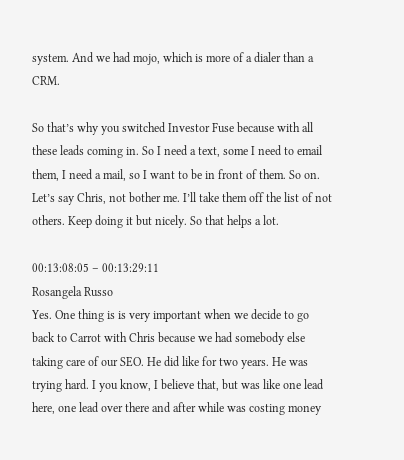system. And we had mojo, which is more of a dialer than a CRM.

So that’s why you switched Investor Fuse because with all these leads coming in. So I need a text, some I need to email them, I need a mail, so I want to be in front of them. So on. Let’s say Chris, not bother me. I’ll take them off the list of not others. Keep doing it but nicely. So that helps a lot.

00:13:08:05 – 00:13:29:11
Rosangela Russo
Yes. One thing is is very important when we decide to go back to Carrot with Chris because we had somebody else taking care of our SEO. He did like for two years. He was trying hard. I you know, I believe that, but was like one lead here, one lead over there and after while was costing money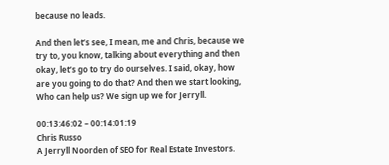because no leads.

And then let’s see, I mean, me and Chris, because we try to, you know, talking about everything and then okay, let’s go to try do ourselves. I said, okay, how are you going to do that? And then we start looking, Who can help us? We sign up we for Jerryll.

00:13:46:02 – 00:14:01:19
Chris Russo
A Jerryll Noorden of SEO for Real Estate Investors.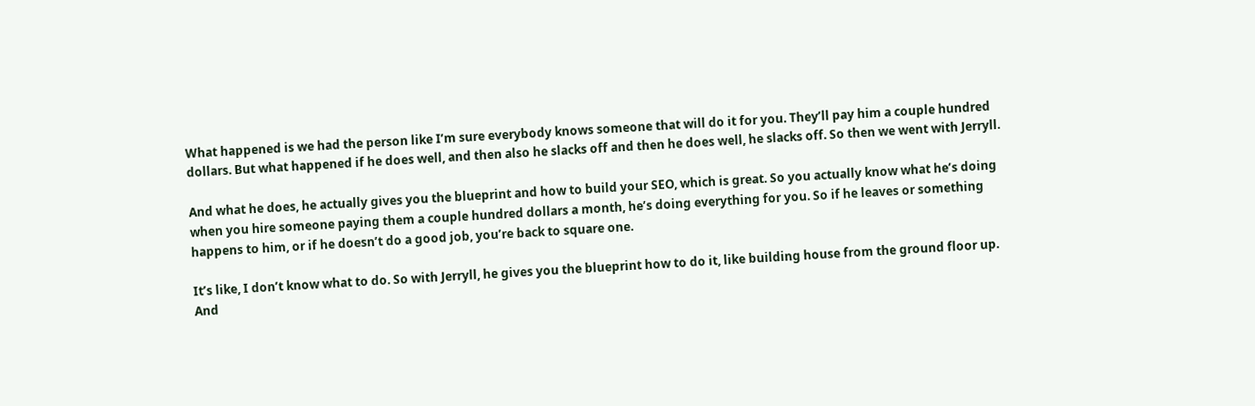What happened is we had the person like I’m sure everybody knows someone that will do it for you. They’ll pay him a couple hundred dollars. But what happened if he does well, and then also he slacks off and then he does well, he slacks off. So then we went with Jerryll.

And what he does, he actually gives you the blueprint and how to build your SEO, which is great. So you actually know what he’s doing when you hire someone paying them a couple hundred dollars a month, he’s doing everything for you. So if he leaves or something happens to him, or if he doesn’t do a good job, you’re back to square one.

It’s like, I don’t know what to do. So with Jerryll, he gives you the blueprint how to do it, like building house from the ground floor up. And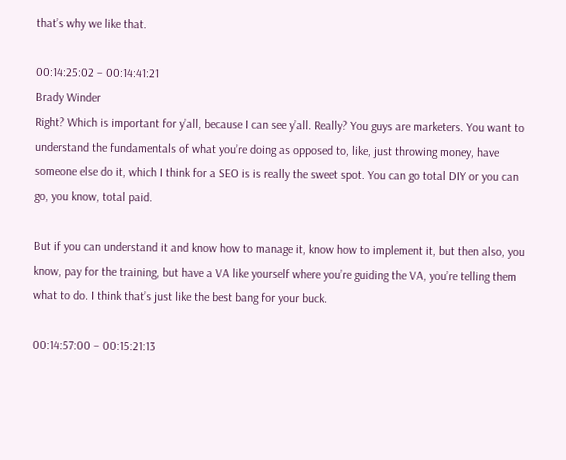that’s why we like that.

00:14:25:02 – 00:14:41:21
Brady Winder
Right? Which is important for y’all, because I can see y’all. Really? You guys are marketers. You want to understand the fundamentals of what you’re doing as opposed to, like, just throwing money, have someone else do it, which I think for a SEO is is really the sweet spot. You can go total DIY or you can go, you know, total paid.

But if you can understand it and know how to manage it, know how to implement it, but then also, you know, pay for the training, but have a VA like yourself where you’re guiding the VA, you’re telling them what to do. I think that’s just like the best bang for your buck.

00:14:57:00 – 00:15:21:13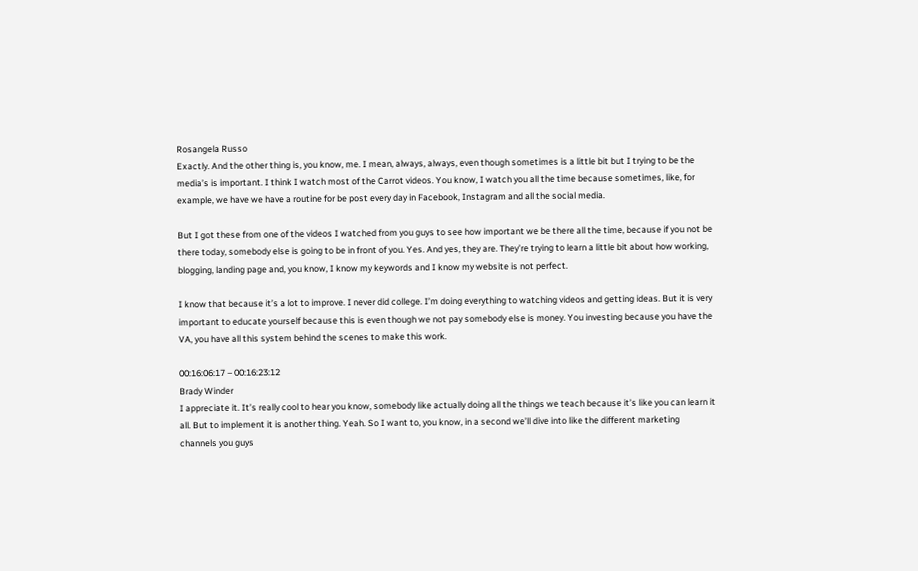Rosangela Russo
Exactly. And the other thing is, you know, me. I mean, always, always, even though sometimes is a little bit but I trying to be the media’s is important. I think I watch most of the Carrot videos. You know, I watch you all the time because sometimes, like, for example, we have we have a routine for be post every day in Facebook, Instagram and all the social media.

But I got these from one of the videos I watched from you guys to see how important we be there all the time, because if you not be there today, somebody else is going to be in front of you. Yes. And yes, they are. They’re trying to learn a little bit about how working, blogging, landing page and, you know, I know my keywords and I know my website is not perfect.

I know that because it’s a lot to improve. I never did college. I’m doing everything to watching videos and getting ideas. But it is very important to educate yourself because this is even though we not pay somebody else is money. You investing because you have the VA, you have all this system behind the scenes to make this work.

00:16:06:17 – 00:16:23:12
Brady Winder
I appreciate it. It’s really cool to hear you know, somebody like actually doing all the things we teach because it’s like you can learn it all. But to implement it is another thing. Yeah. So I want to, you know, in a second we’ll dive into like the different marketing channels you guys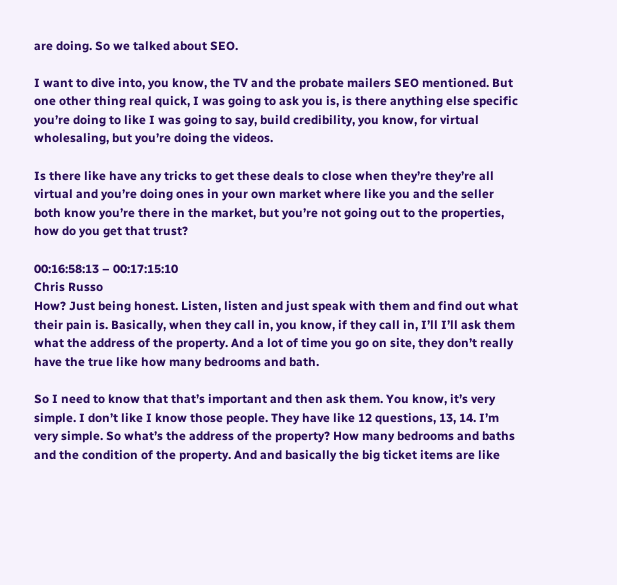are doing. So we talked about SEO.

I want to dive into, you know, the TV and the probate mailers SEO mentioned. But one other thing real quick, I was going to ask you is, is there anything else specific you’re doing to like I was going to say, build credibility, you know, for virtual wholesaling, but you’re doing the videos.

Is there like have any tricks to get these deals to close when they’re they’re all virtual and you’re doing ones in your own market where like you and the seller both know you’re there in the market, but you’re not going out to the properties, how do you get that trust?

00:16:58:13 – 00:17:15:10
Chris Russo
How? Just being honest. Listen, listen and just speak with them and find out what their pain is. Basically, when they call in, you know, if they call in, I’ll I’ll ask them what the address of the property. And a lot of time you go on site, they don’t really have the true like how many bedrooms and bath.

So I need to know that that’s important and then ask them. You know, it’s very simple. I don’t like I know those people. They have like 12 questions, 13, 14. I’m very simple. So what’s the address of the property? How many bedrooms and baths and the condition of the property. And and basically the big ticket items are like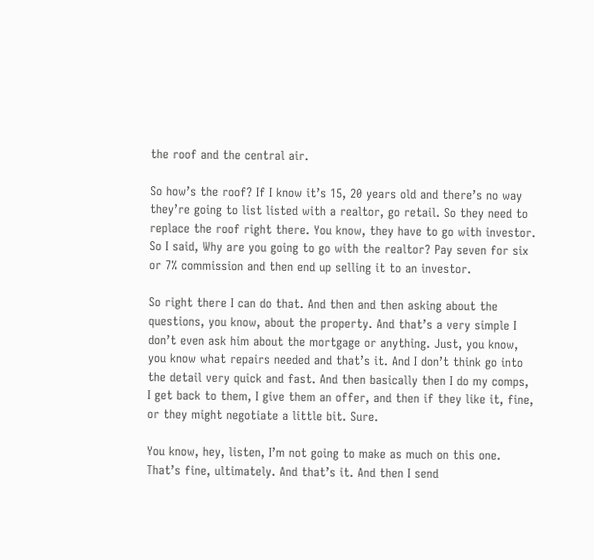the roof and the central air.

So how’s the roof? If I know it’s 15, 20 years old and there’s no way they’re going to list listed with a realtor, go retail. So they need to replace the roof right there. You know, they have to go with investor. So I said, Why are you going to go with the realtor? Pay seven for six or 7% commission and then end up selling it to an investor.

So right there I can do that. And then and then asking about the questions, you know, about the property. And that’s a very simple I don’t even ask him about the mortgage or anything. Just, you know, you know what repairs needed and that’s it. And I don’t think go into the detail very quick and fast. And then basically then I do my comps, I get back to them, I give them an offer, and then if they like it, fine, or they might negotiate a little bit. Sure.

You know, hey, listen, I’m not going to make as much on this one. That’s fine, ultimately. And that’s it. And then I send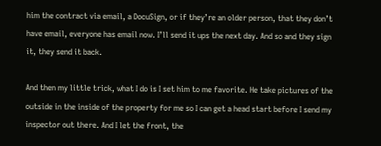him the contract via email, a DocuSign, or if they’re an older person, that they don’t have email, everyone has email now. I’ll send it ups the next day. And so and they sign it, they send it back.

And then my little trick, what I do is I set him to me favorite. He take pictures of the outside in the inside of the property for me so I can get a head start before I send my inspector out there. And I let the front, the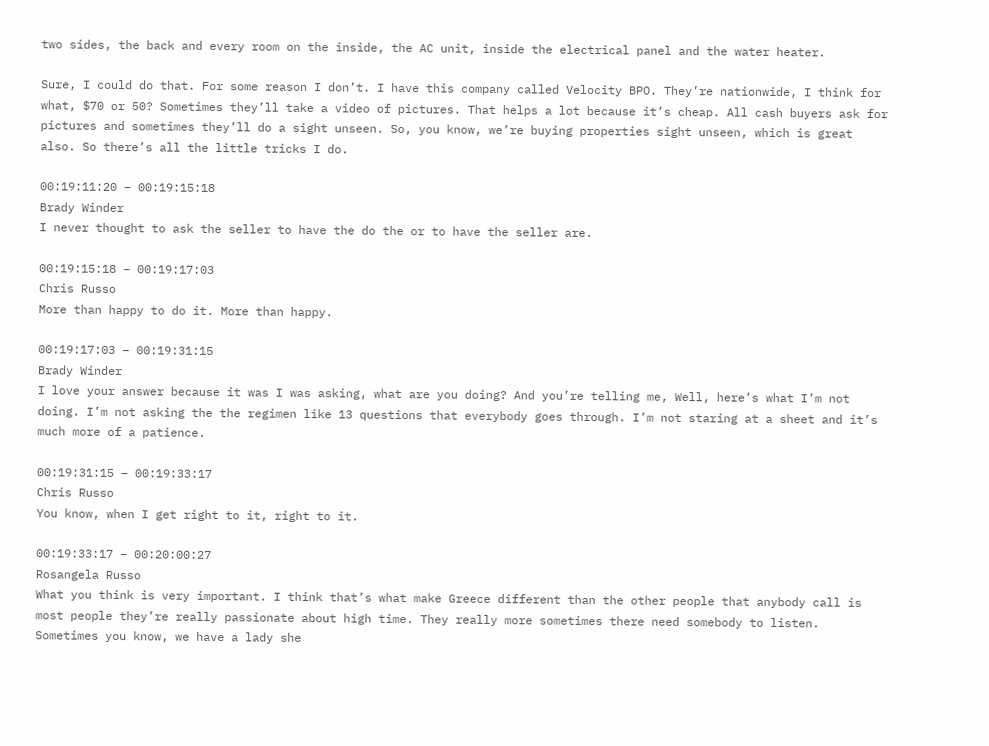two sides, the back and every room on the inside, the AC unit, inside the electrical panel and the water heater.

Sure, I could do that. For some reason I don’t. I have this company called Velocity BPO. They’re nationwide, I think for what, $70 or 50? Sometimes they’ll take a video of pictures. That helps a lot because it’s cheap. All cash buyers ask for pictures and sometimes they’ll do a sight unseen. So, you know, we’re buying properties sight unseen, which is great also. So there’s all the little tricks I do.

00:19:11:20 – 00:19:15:18
Brady Winder
I never thought to ask the seller to have the do the or to have the seller are.

00:19:15:18 – 00:19:17:03
Chris Russo
More than happy to do it. More than happy.

00:19:17:03 – 00:19:31:15
Brady Winder
I love your answer because it was I was asking, what are you doing? And you’re telling me, Well, here’s what I’m not doing. I’m not asking the the regimen like 13 questions that everybody goes through. I’m not staring at a sheet and it’s much more of a patience.

00:19:31:15 – 00:19:33:17
Chris Russo
You know, when I get right to it, right to it.

00:19:33:17 – 00:20:00:27
Rosangela Russo
What you think is very important. I think that’s what make Greece different than the other people that anybody call is most people they’re really passionate about high time. They really more sometimes there need somebody to listen. Sometimes you know, we have a lady she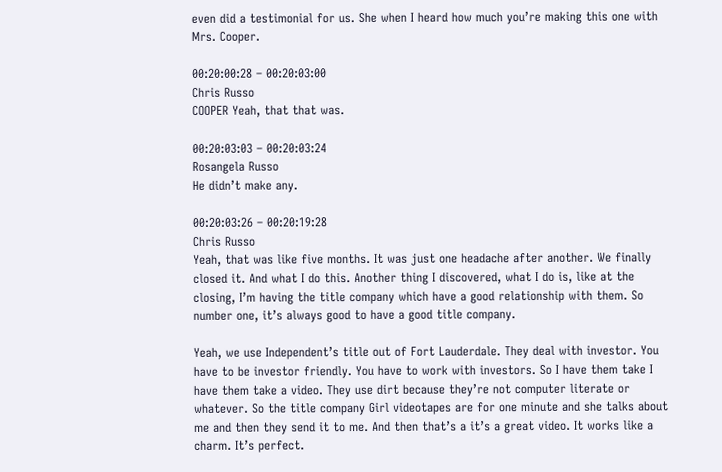even did a testimonial for us. She when I heard how much you’re making this one with Mrs. Cooper.

00:20:00:28 – 00:20:03:00
Chris Russo
COOPER Yeah, that that was.

00:20:03:03 – 00:20:03:24
Rosangela Russo
He didn’t make any.

00:20:03:26 – 00:20:19:28
Chris Russo
Yeah, that was like five months. It was just one headache after another. We finally closed it. And what I do this. Another thing I discovered, what I do is, like at the closing, I’m having the title company which have a good relationship with them. So number one, it’s always good to have a good title company.

Yeah, we use Independent’s title out of Fort Lauderdale. They deal with investor. You have to be investor friendly. You have to work with investors. So I have them take I have them take a video. They use dirt because they’re not computer literate or whatever. So the title company Girl videotapes are for one minute and she talks about me and then they send it to me. And then that’s a it’s a great video. It works like a charm. It’s perfect.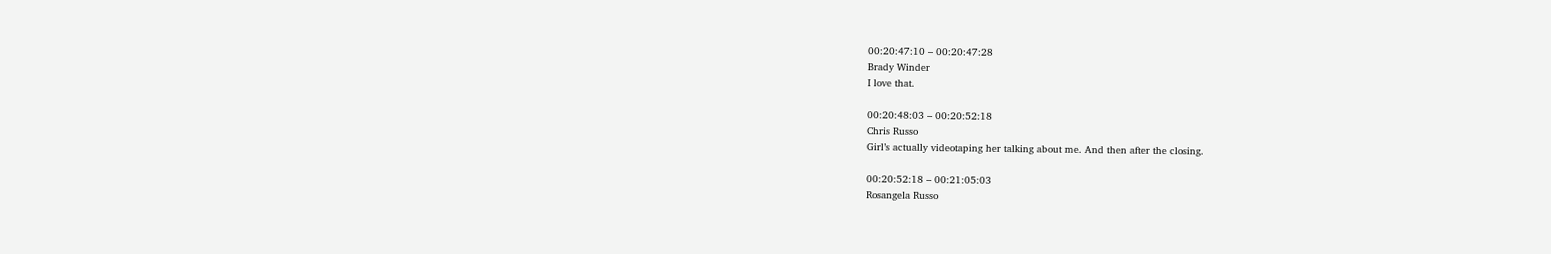00:20:47:10 – 00:20:47:28
Brady Winder
I love that.

00:20:48:03 – 00:20:52:18
Chris Russo
Girl’s actually videotaping her talking about me. And then after the closing.

00:20:52:18 – 00:21:05:03
Rosangela Russo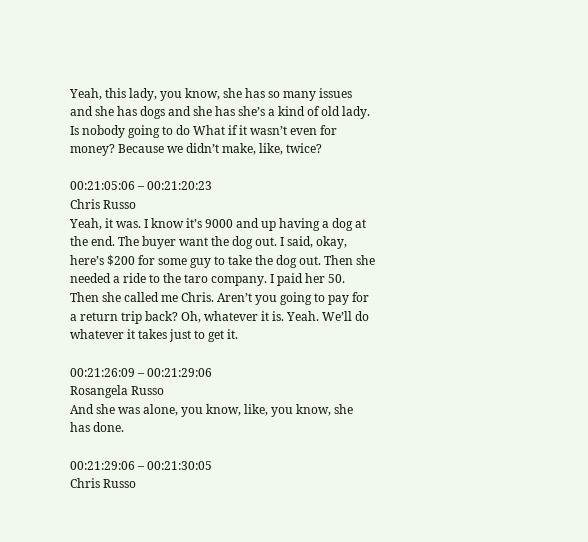Yeah, this lady, you know, she has so many issues and she has dogs and she has she’s a kind of old lady. Is nobody going to do What if it wasn’t even for money? Because we didn’t make, like, twice?

00:21:05:06 – 00:21:20:23
Chris Russo
Yeah, it was. I know it’s 9000 and up having a dog at the end. The buyer want the dog out. I said, okay, here’s $200 for some guy to take the dog out. Then she needed a ride to the taro company. I paid her 50. Then she called me Chris. Aren’t you going to pay for a return trip back? Oh, whatever it is. Yeah. We’ll do whatever it takes just to get it.

00:21:26:09 – 00:21:29:06
Rosangela Russo
And she was alone, you know, like, you know, she has done.

00:21:29:06 – 00:21:30:05
Chris Russo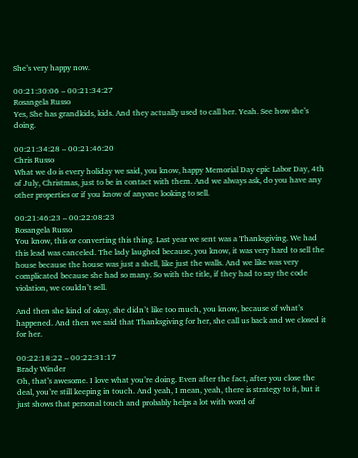She’s very happy now.

00:21:30:06 – 00:21:34:27
Rosangela Russo
Yes, She has grandkids, kids. And they actually used to call her. Yeah. See how she’s doing.

00:21:34:28 – 00:21:46:20
Chris Russo
What we do is every holiday we said, you know, happy Memorial Day epic Labor Day, 4th of July, Christmas, just to be in contact with them. And we always ask, do you have any other properties or if you know of anyone looking to sell.

00:21:46:23 – 00:22:08:23
Rosangela Russo
You know, this or converting this thing. Last year we sent was a Thanksgiving. We had this lead was canceled. The lady laughed because, you know, it was very hard to sell the house because the house was just a shell, like just the walls. And we like was very complicated because she had so many. So with the title, if they had to say the code violation, we couldn’t sell.

And then she kind of okay, she didn’t like too much, you know, because of what’s happened. And then we said that Thanksgiving for her, she call us back and we closed it for her.

00:22:18:22 – 00:22:31:17
Brady Winder
Oh, that’s awesome. I love what you’re doing. Even after the fact, after you close the deal, you’re still keeping in touch. And yeah, I mean, yeah, there is strategy to it, but it just shows that personal touch and probably helps a lot with word of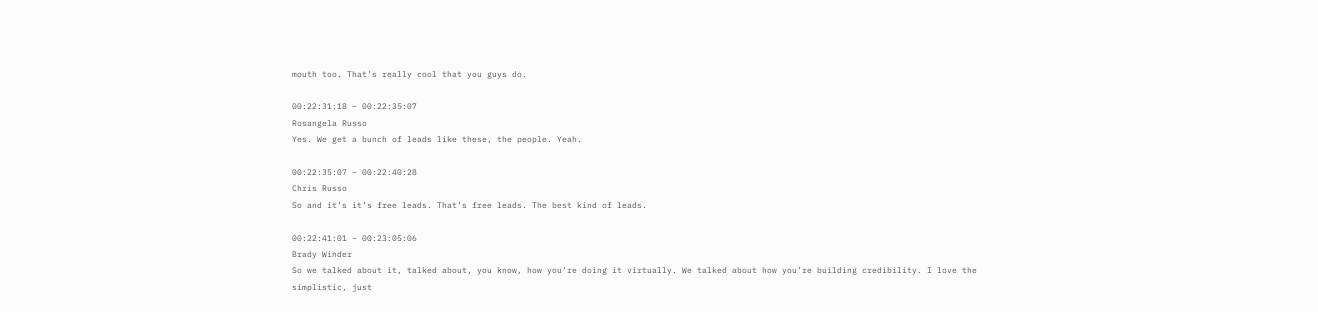mouth too. That’s really cool that you guys do.

00:22:31:18 – 00:22:35:07
Rosangela Russo
Yes. We get a bunch of leads like these, the people. Yeah.

00:22:35:07 – 00:22:40:28
Chris Russo
So and it’s it’s free leads. That’s free leads. The best kind of leads.

00:22:41:01 – 00:23:05:06
Brady Winder
So we talked about it, talked about, you know, how you’re doing it virtually. We talked about how you’re building credibility. I love the simplistic, just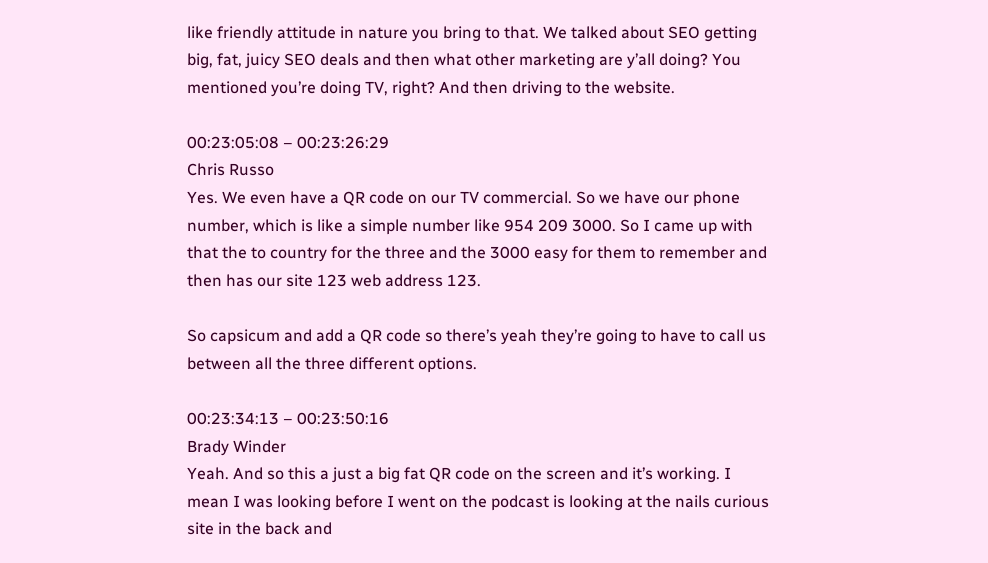like friendly attitude in nature you bring to that. We talked about SEO getting big, fat, juicy SEO deals and then what other marketing are y’all doing? You mentioned you’re doing TV, right? And then driving to the website.

00:23:05:08 – 00:23:26:29
Chris Russo
Yes. We even have a QR code on our TV commercial. So we have our phone number, which is like a simple number like 954 209 3000. So I came up with that the to country for the three and the 3000 easy for them to remember and then has our site 123 web address 123.

So capsicum and add a QR code so there’s yeah they’re going to have to call us between all the three different options.

00:23:34:13 – 00:23:50:16
Brady Winder
Yeah. And so this a just a big fat QR code on the screen and it’s working. I mean I was looking before I went on the podcast is looking at the nails curious site in the back and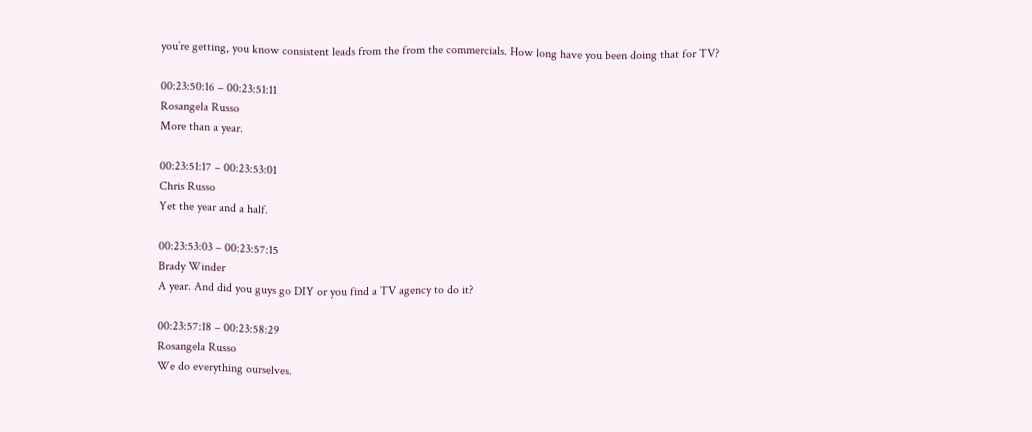you’re getting, you know consistent leads from the from the commercials. How long have you been doing that for TV?

00:23:50:16 – 00:23:51:11
Rosangela Russo
More than a year.

00:23:51:17 – 00:23:53:01
Chris Russo
Yet the year and a half.

00:23:53:03 – 00:23:57:15
Brady Winder
A year. And did you guys go DIY or you find a TV agency to do it?

00:23:57:18 – 00:23:58:29
Rosangela Russo
We do everything ourselves.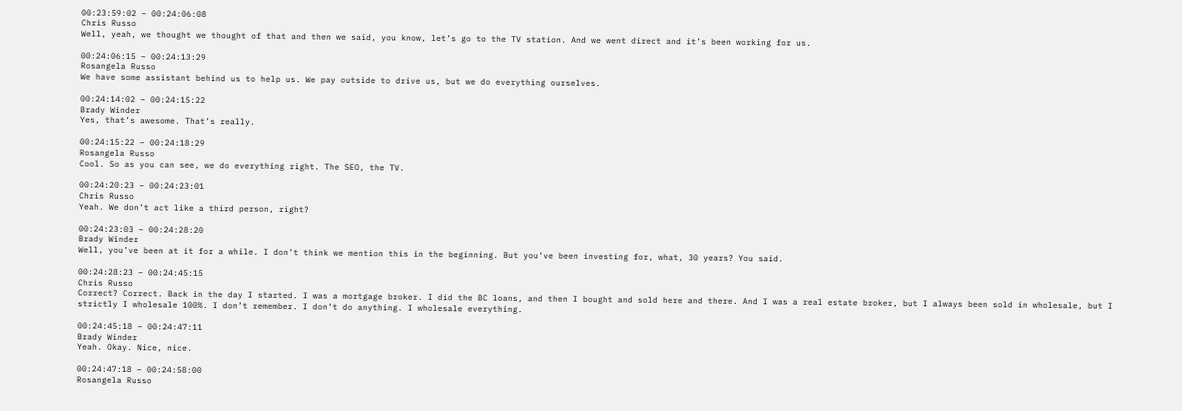00:23:59:02 – 00:24:06:08
Chris Russo
Well, yeah, we thought we thought of that and then we said, you know, let’s go to the TV station. And we went direct and it’s been working for us.

00:24:06:15 – 00:24:13:29
Rosangela Russo
We have some assistant behind us to help us. We pay outside to drive us, but we do everything ourselves.

00:24:14:02 – 00:24:15:22
Brady Winder
Yes, that’s awesome. That’s really.

00:24:15:22 – 00:24:18:29
Rosangela Russo
Cool. So as you can see, we do everything right. The SEO, the TV.

00:24:20:23 – 00:24:23:01
Chris Russo
Yeah. We don’t act like a third person, right?

00:24:23:03 – 00:24:28:20
Brady Winder
Well, you’ve been at it for a while. I don’t think we mention this in the beginning. But you’ve been investing for, what, 30 years? You said.

00:24:28:23 – 00:24:45:15
Chris Russo
Correct? Correct. Back in the day I started. I was a mortgage broker. I did the BC loans, and then I bought and sold here and there. And I was a real estate broker, but I always been sold in wholesale, but I strictly I wholesale 100%. I don’t remember. I don’t do anything. I wholesale everything.

00:24:45:18 – 00:24:47:11
Brady Winder
Yeah. Okay. Nice, nice.

00:24:47:18 – 00:24:58:00
Rosangela Russo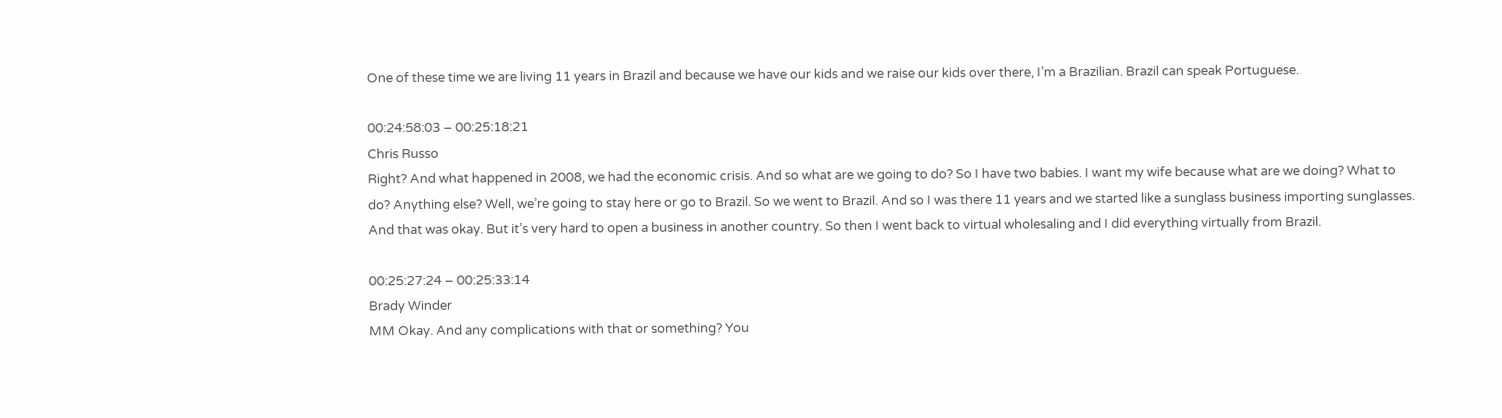One of these time we are living 11 years in Brazil and because we have our kids and we raise our kids over there, I’m a Brazilian. Brazil can speak Portuguese.

00:24:58:03 – 00:25:18:21
Chris Russo
Right? And what happened in 2008, we had the economic crisis. And so what are we going to do? So I have two babies. I want my wife because what are we doing? What to do? Anything else? Well, we’re going to stay here or go to Brazil. So we went to Brazil. And so I was there 11 years and we started like a sunglass business importing sunglasses. And that was okay. But it’s very hard to open a business in another country. So then I went back to virtual wholesaling and I did everything virtually from Brazil.

00:25:27:24 – 00:25:33:14
Brady Winder
MM Okay. And any complications with that or something? You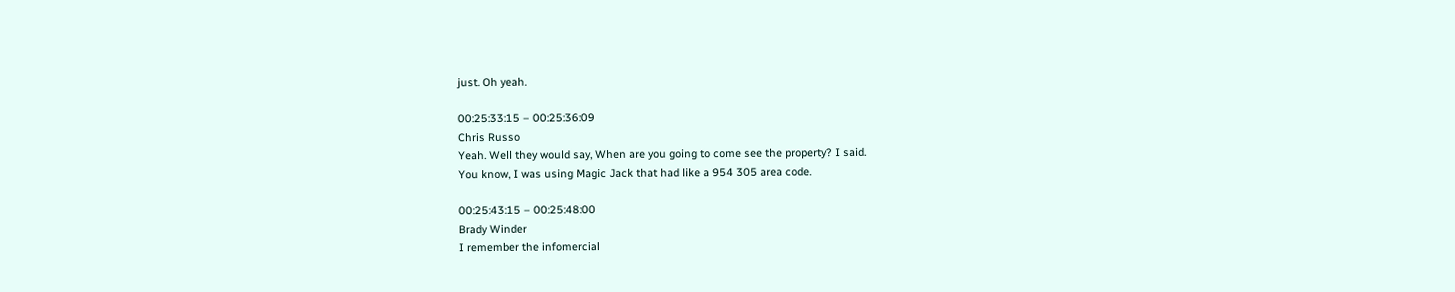just. Oh yeah.

00:25:33:15 – 00:25:36:09
Chris Russo
Yeah. Well they would say, When are you going to come see the property? I said.
You know, I was using Magic Jack that had like a 954 305 area code.

00:25:43:15 – 00:25:48:00
Brady Winder
I remember the infomercial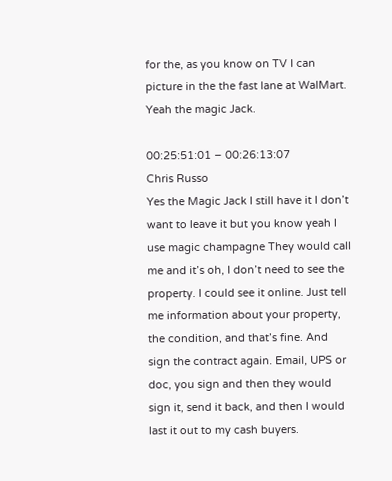for the, as you know on TV I can picture in the the fast lane at WalMart. Yeah the magic Jack.

00:25:51:01 – 00:26:13:07
Chris Russo
Yes the Magic Jack I still have it I don’t want to leave it but you know yeah I use magic champagne They would call me and it’s oh, I don’t need to see the property. I could see it online. Just tell me information about your property, the condition, and that’s fine. And sign the contract again. Email, UPS or doc, you sign and then they would sign it, send it back, and then I would last it out to my cash buyers.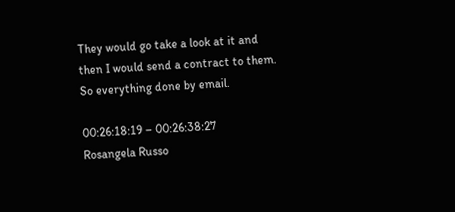They would go take a look at it and then I would send a contract to them. So everything done by email.

00:26:18:19 – 00:26:38:27
Rosangela Russo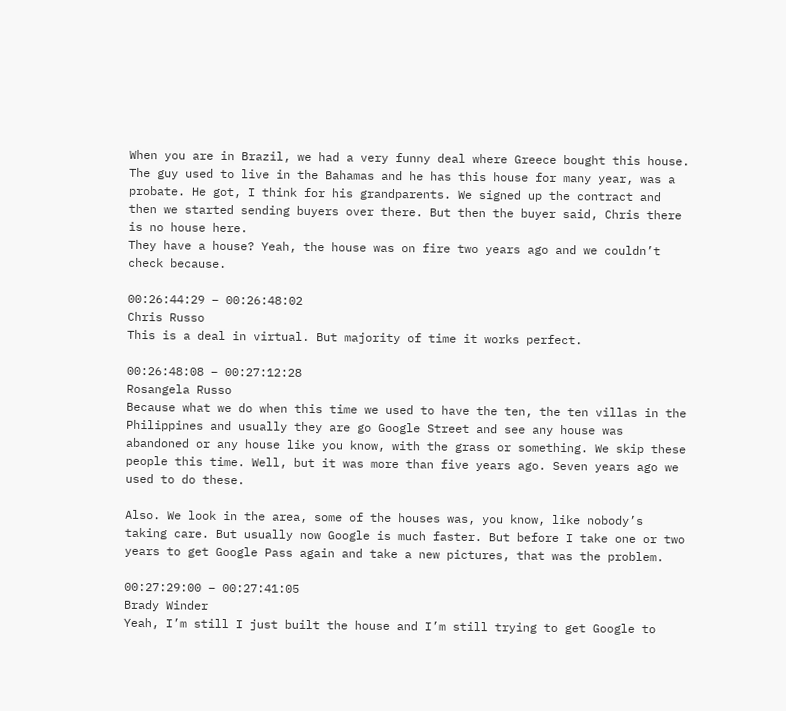When you are in Brazil, we had a very funny deal where Greece bought this house. The guy used to live in the Bahamas and he has this house for many year, was a probate. He got, I think for his grandparents. We signed up the contract and then we started sending buyers over there. But then the buyer said, Chris there is no house here.
They have a house? Yeah, the house was on fire two years ago and we couldn’t check because.

00:26:44:29 – 00:26:48:02
Chris Russo
This is a deal in virtual. But majority of time it works perfect.

00:26:48:08 – 00:27:12:28
Rosangela Russo
Because what we do when this time we used to have the ten, the ten villas in the Philippines and usually they are go Google Street and see any house was abandoned or any house like you know, with the grass or something. We skip these people this time. Well, but it was more than five years ago. Seven years ago we used to do these.

Also. We look in the area, some of the houses was, you know, like nobody’s taking care. But usually now Google is much faster. But before I take one or two years to get Google Pass again and take a new pictures, that was the problem.

00:27:29:00 – 00:27:41:05
Brady Winder
Yeah, I’m still I just built the house and I’m still trying to get Google to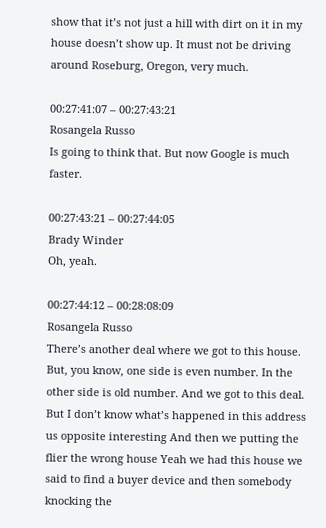show that it’s not just a hill with dirt on it in my house doesn’t show up. It must not be driving around Roseburg, Oregon, very much.

00:27:41:07 – 00:27:43:21
Rosangela Russo
Is going to think that. But now Google is much faster.

00:27:43:21 – 00:27:44:05
Brady Winder
Oh, yeah.

00:27:44:12 – 00:28:08:09
Rosangela Russo
There’s another deal where we got to this house. But, you know, one side is even number. In the other side is old number. And we got to this deal. But I don’t know what’s happened in this address us opposite interesting And then we putting the flier the wrong house Yeah we had this house we said to find a buyer device and then somebody knocking the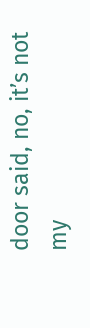door said, no, it’s not my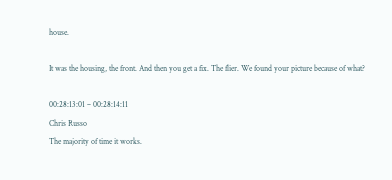house.

It was the housing, the front. And then you get a fix. The flier. We found your picture because of what?

00:28:13:01 – 00:28:14:11
Chris Russo
The majority of time it works.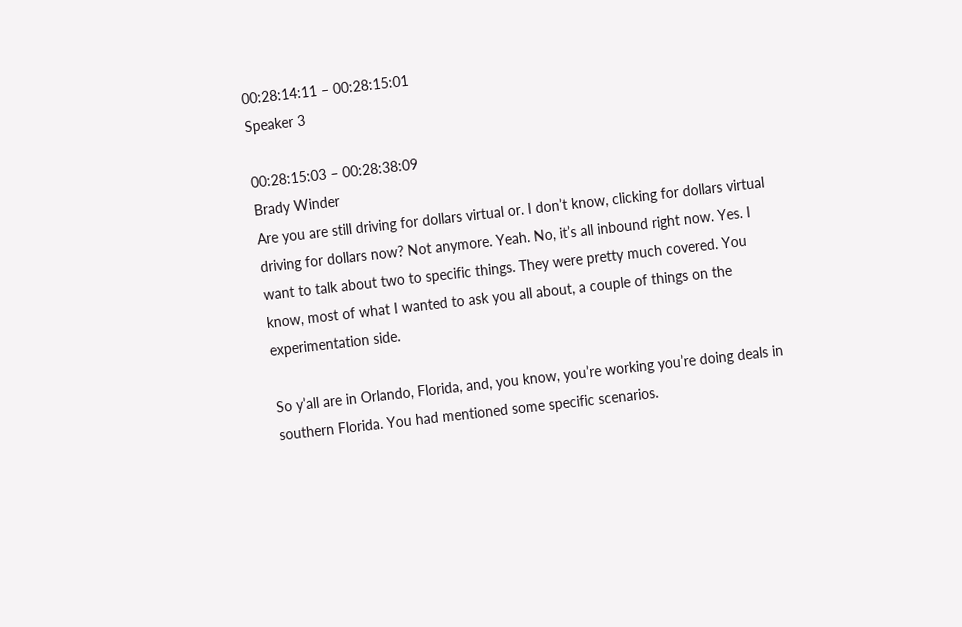00:28:14:11 – 00:28:15:01
Speaker 3

00:28:15:03 – 00:28:38:09
Brady Winder
Are you are still driving for dollars virtual or. I don’t know, clicking for dollars virtual driving for dollars now? Not anymore. Yeah. No, it’s all inbound right now. Yes. I want to talk about two to specific things. They were pretty much covered. You know, most of what I wanted to ask you all about, a couple of things on the experimentation side.

So y’all are in Orlando, Florida, and, you know, you’re working you’re doing deals in southern Florida. You had mentioned some specific scenarios.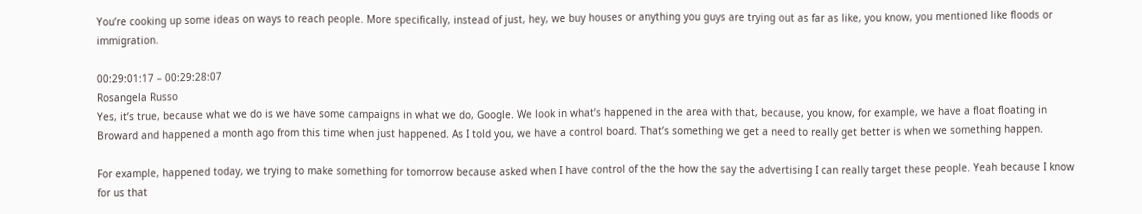You’re cooking up some ideas on ways to reach people. More specifically, instead of just, hey, we buy houses or anything you guys are trying out as far as like, you know, you mentioned like floods or immigration.

00:29:01:17 – 00:29:28:07
Rosangela Russo
Yes, it’s true, because what we do is we have some campaigns in what we do, Google. We look in what’s happened in the area with that, because, you know, for example, we have a float floating in Broward and happened a month ago from this time when just happened. As I told you, we have a control board. That’s something we get a need to really get better is when we something happen.

For example, happened today, we trying to make something for tomorrow because asked when I have control of the the how the say the advertising I can really target these people. Yeah because I know for us that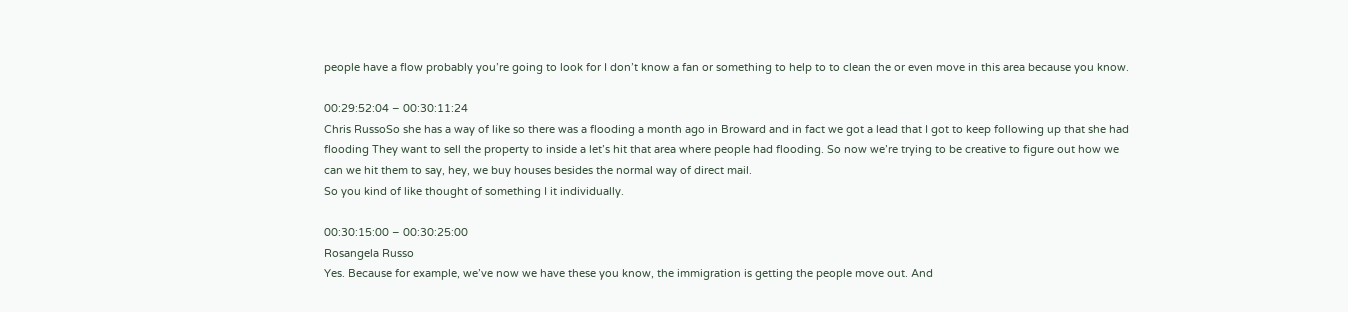people have a flow probably you’re going to look for I don’t know a fan or something to help to to clean the or even move in this area because you know.

00:29:52:04 – 00:30:11:24
Chris RussoSo she has a way of like so there was a flooding a month ago in Broward and in fact we got a lead that I got to keep following up that she had flooding They want to sell the property to inside a let’s hit that area where people had flooding. So now we’re trying to be creative to figure out how we can we hit them to say, hey, we buy houses besides the normal way of direct mail.
So you kind of like thought of something I it individually.

00:30:15:00 – 00:30:25:00
Rosangela Russo
Yes. Because for example, we’ve now we have these you know, the immigration is getting the people move out. And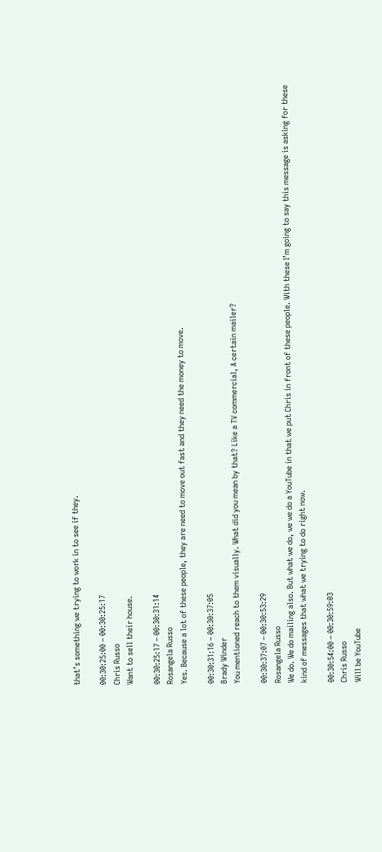that’s something we trying to work in to see if they.

00:30:25:00 – 00:30:25:17
Chris Russo
Want to sell their house.

00:30:25:17 – 00:30:31:14
Rosangela Russo
Yes. Because a lot of these people, they are need to move out fast and they need the money to move.

00:30:31:16 – 00:30:37:05
Brady Winder
You mentioned reach to them visually. What did you mean by that? Like a TV commercial, A certain mailer?

00:30:37:07 – 00:30:53:29
Rosangela Russo
We do. We do mailing also. But what we do, we we do a YouTube in that we put Chris in front of these people. With these I’m going to say this message is asking for these kind of messages that what we trying to do right now.

00:30:54:00 – 00:30:59:03
Chris Russo
Will be YouTube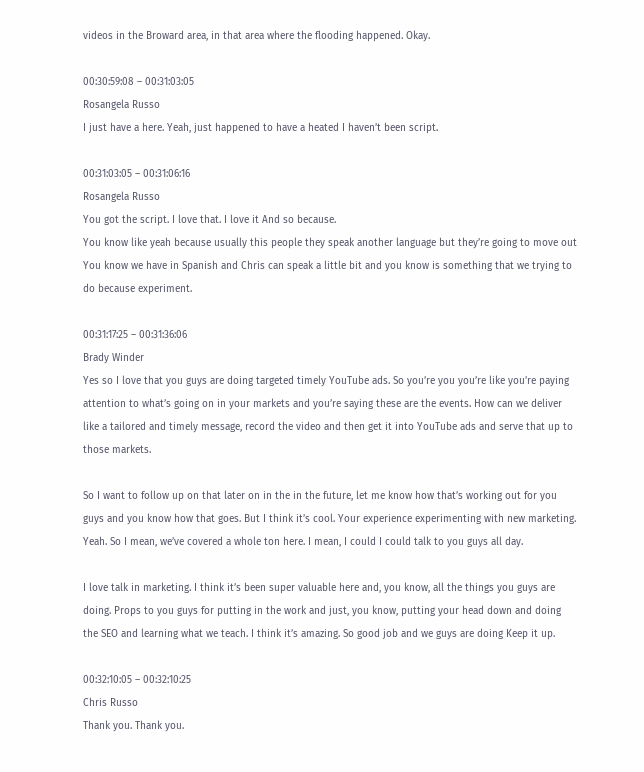videos in the Broward area, in that area where the flooding happened. Okay.

00:30:59:08 – 00:31:03:05
Rosangela Russo
I just have a here. Yeah, just happened to have a heated I haven’t been script.

00:31:03:05 – 00:31:06:16
Rosangela Russo
You got the script. I love that. I love it And so because.
You know like yeah because usually this people they speak another language but they’re going to move out You know we have in Spanish and Chris can speak a little bit and you know is something that we trying to do because experiment.

00:31:17:25 – 00:31:36:06
Brady Winder
Yes so I love that you guys are doing targeted timely YouTube ads. So you’re you you’re like you’re paying attention to what’s going on in your markets and you’re saying these are the events. How can we deliver like a tailored and timely message, record the video and then get it into YouTube ads and serve that up to those markets.

So I want to follow up on that later on in the in the future, let me know how that’s working out for you guys and you know how that goes. But I think it’s cool. Your experience experimenting with new marketing. Yeah. So I mean, we’ve covered a whole ton here. I mean, I could I could talk to you guys all day.

I love talk in marketing. I think it’s been super valuable here and, you know, all the things you guys are doing. Props to you guys for putting in the work and just, you know, putting your head down and doing the SEO and learning what we teach. I think it’s amazing. So good job and we guys are doing Keep it up.

00:32:10:05 – 00:32:10:25
Chris Russo
Thank you. Thank you.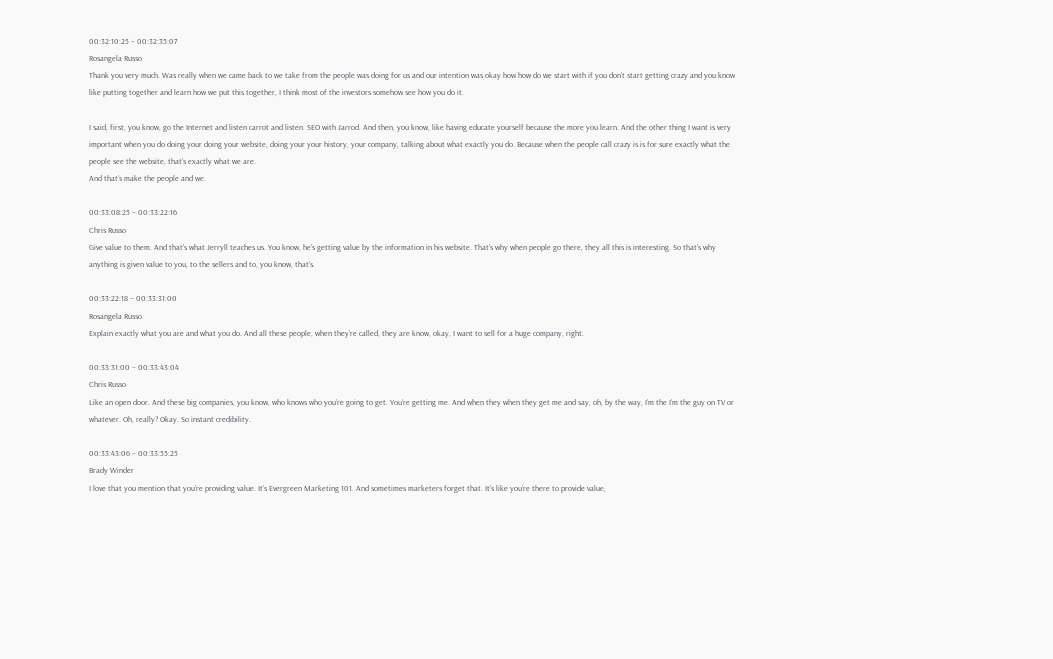00:32:10:25 – 00:32:35:07
Rosangela Russo
Thank you very much. Was really when we came back to we take from the people was doing for us and our intention was okay how how do we start with if you don’t start getting crazy and you know like putting together and learn how we put this together, I think most of the investors somehow see how you do it.

I said, first, you know, go the Internet and listen carrot and listen. SEO with Jarrod. And then, you know, like having educate yourself because the more you learn. And the other thing I want is very important when you do doing your doing your website, doing your your history, your company, talking about what exactly you do. Because when the people call crazy is is for sure exactly what the people see the website, that’s exactly what we are.
And that’s make the people and we.

00:33:08:25 – 00:33:22:16
Chris Russo
Give value to them. And that’s what Jerryll teaches us. You know, he’s getting value by the information in his website. That’s why when people go there, they all this is interesting. So that’s why anything is given value to you, to the sellers and to, you know, that’s.

00:33:22:18 – 00:33:31:00
Rosangela Russo
Explain exactly what you are and what you do. And all these people, when they’re called, they are know, okay, I want to sell for a huge company, right.

00:33:31:00 – 00:33:43:04
Chris Russo
Like an open door. And these big companies, you know, who knows who you’re going to get. You’re getting me. And when they when they get me and say, oh, by the way, I’m the I’m the guy on TV or whatever. Oh, really? Okay. So instant credibility.

00:33:43:06 – 00:33:55:25
Brady Winder
I love that you mention that you’re providing value. It’s Evergreen Marketing 101. And sometimes marketers forget that. It’s like you’re there to provide value,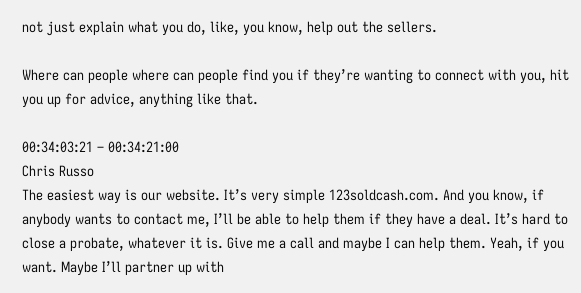not just explain what you do, like, you know, help out the sellers.

Where can people where can people find you if they’re wanting to connect with you, hit you up for advice, anything like that.

00:34:03:21 – 00:34:21:00
Chris Russo
The easiest way is our website. It’s very simple 123soldcash.com. And you know, if anybody wants to contact me, I’ll be able to help them if they have a deal. It’s hard to close a probate, whatever it is. Give me a call and maybe I can help them. Yeah, if you want. Maybe I’ll partner up with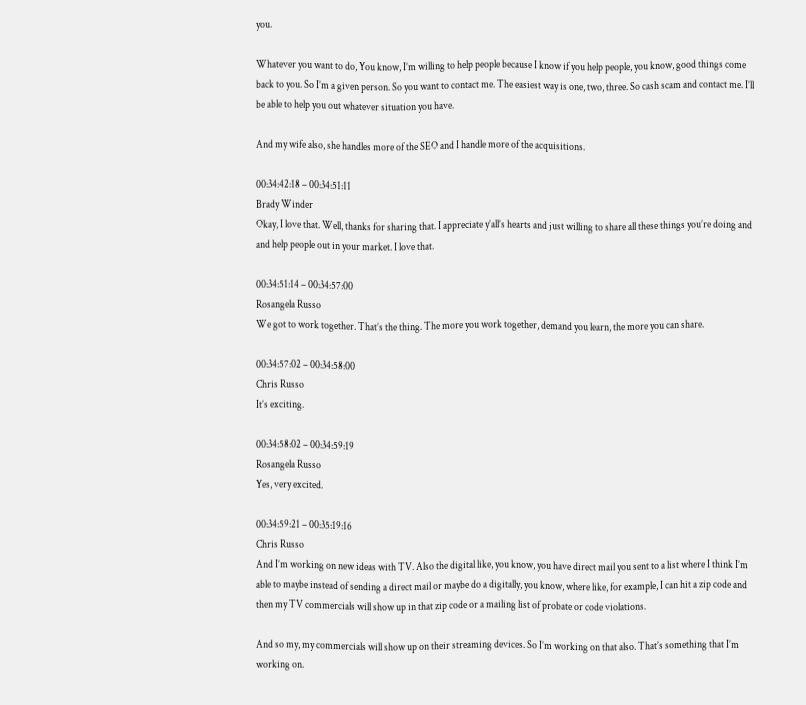you.

Whatever you want to do, You know, I’m willing to help people because I know if you help people, you know, good things come back to you. So I’m a given person. So you want to contact me. The easiest way is one, two, three. So cash scam and contact me. I’ll be able to help you out whatever situation you have.

And my wife also, she handles more of the SEO and I handle more of the acquisitions.

00:34:42:18 – 00:34:51:11
Brady Winder
Okay, I love that. Well, thanks for sharing that. I appreciate y’all’s hearts and just willing to share all these things you’re doing and and help people out in your market. I love that.

00:34:51:14 – 00:34:57:00
Rosangela Russo
We got to work together. That’s the thing. The more you work together, demand you learn, the more you can share.

00:34:57:02 – 00:34:58:00
Chris Russo
It’s exciting.

00:34:58:02 – 00:34:59:19
Rosangela Russo
Yes, very excited.

00:34:59:21 – 00:35:19:16
Chris Russo
And I’m working on new ideas with TV. Also the digital like, you know, you have direct mail you sent to a list where I think I’m able to maybe instead of sending a direct mail or maybe do a digitally, you know, where like, for example, I can hit a zip code and then my TV commercials will show up in that zip code or a mailing list of probate or code violations.

And so my, my commercials will show up on their streaming devices. So I’m working on that also. That’s something that I’m working on.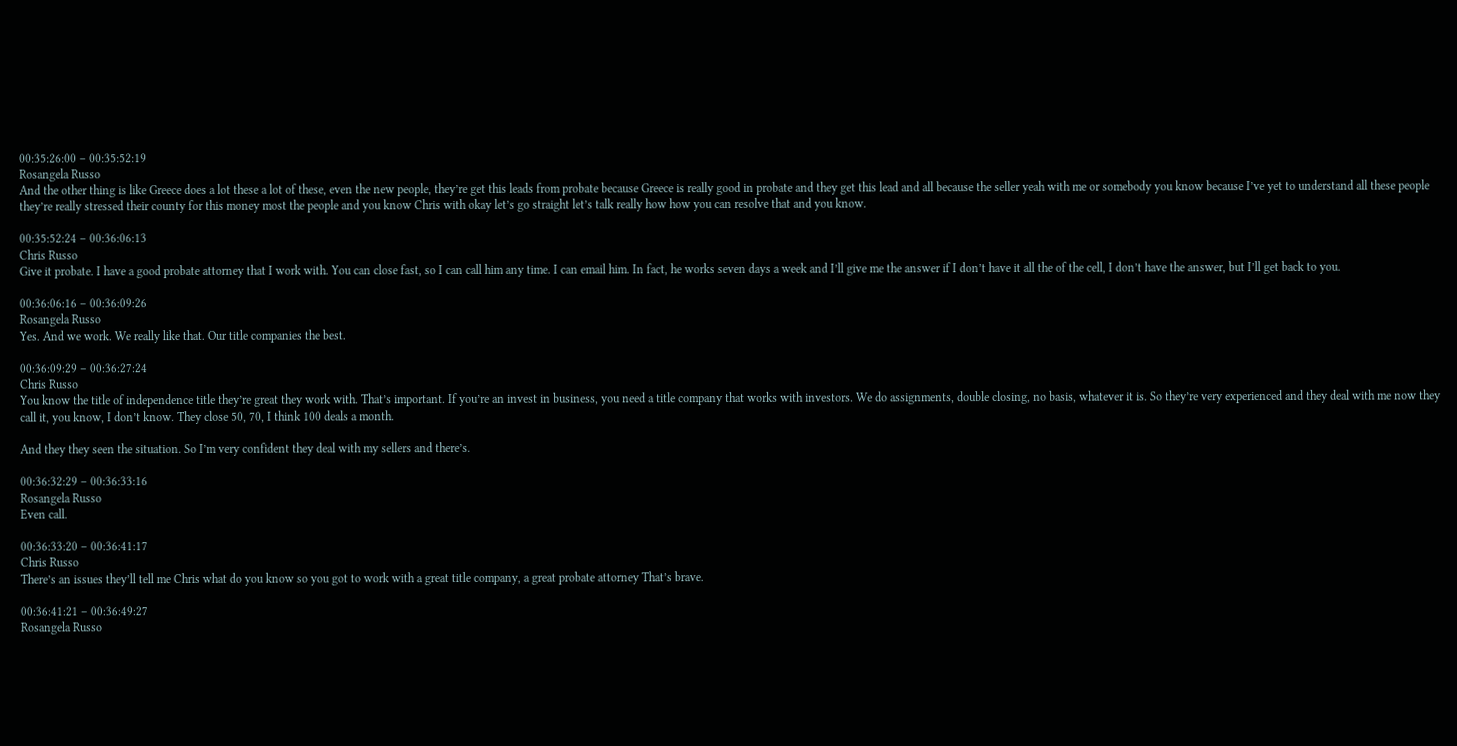00:35:26:00 – 00:35:52:19
Rosangela Russo
And the other thing is like Greece does a lot these a lot of these, even the new people, they’re get this leads from probate because Greece is really good in probate and they get this lead and all because the seller yeah with me or somebody you know because I’ve yet to understand all these people they’re really stressed their county for this money most the people and you know Chris with okay let’s go straight let’s talk really how how you can resolve that and you know.

00:35:52:24 – 00:36:06:13
Chris Russo
Give it probate. I have a good probate attorney that I work with. You can close fast, so I can call him any time. I can email him. In fact, he works seven days a week and I’ll give me the answer if I don’t have it all the of the cell, I don’t have the answer, but I’ll get back to you.

00:36:06:16 – 00:36:09:26
Rosangela Russo
Yes. And we work. We really like that. Our title companies the best.

00:36:09:29 – 00:36:27:24
Chris Russo
You know the title of independence title they’re great they work with. That’s important. If you’re an invest in business, you need a title company that works with investors. We do assignments, double closing, no basis, whatever it is. So they’re very experienced and they deal with me now they call it, you know, I don’t know. They close 50, 70, I think 100 deals a month.

And they they seen the situation. So I’m very confident they deal with my sellers and there’s.

00:36:32:29 – 00:36:33:16
Rosangela Russo
Even call.

00:36:33:20 – 00:36:41:17
Chris Russo
There’s an issues they’ll tell me Chris what do you know so you got to work with a great title company, a great probate attorney That’s brave.

00:36:41:21 – 00:36:49:27
Rosangela Russo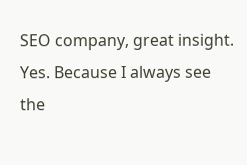SEO company, great insight. Yes. Because I always see the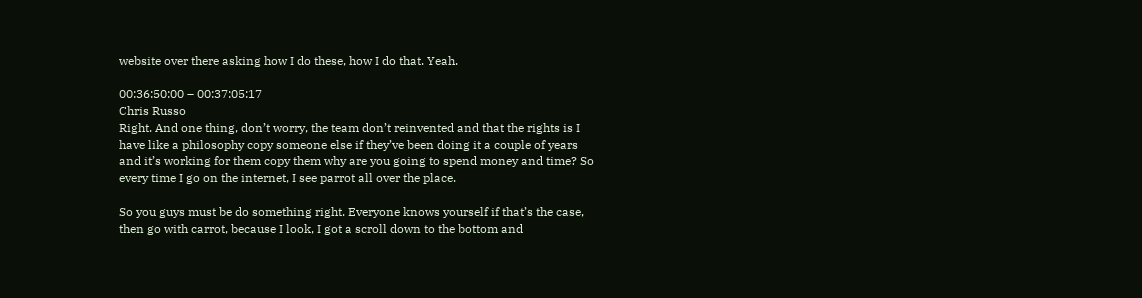website over there asking how I do these, how I do that. Yeah.

00:36:50:00 – 00:37:05:17
Chris Russo
Right. And one thing, don’t worry, the team don’t reinvented and that the rights is I have like a philosophy copy someone else if they’ve been doing it a couple of years and it’s working for them copy them why are you going to spend money and time? So every time I go on the internet, I see parrot all over the place.

So you guys must be do something right. Everyone knows yourself if that’s the case, then go with carrot, because I look, I got a scroll down to the bottom and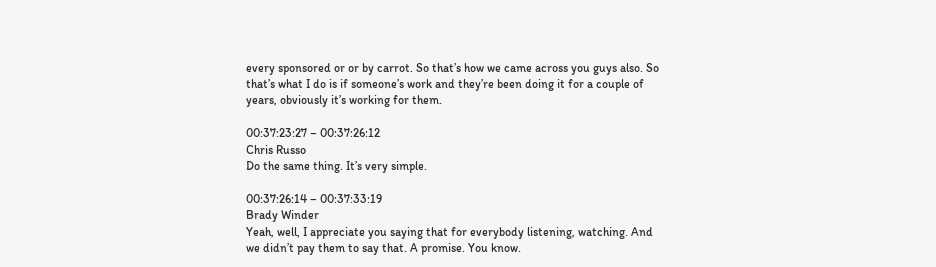every sponsored or or by carrot. So that’s how we came across you guys also. So that’s what I do is if someone’s work and they’re been doing it for a couple of years, obviously it’s working for them.

00:37:23:27 – 00:37:26:12
Chris Russo
Do the same thing. It’s very simple.

00:37:26:14 – 00:37:33:19
Brady Winder
Yeah, well, I appreciate you saying that for everybody listening, watching. And we didn’t pay them to say that. A promise. You know.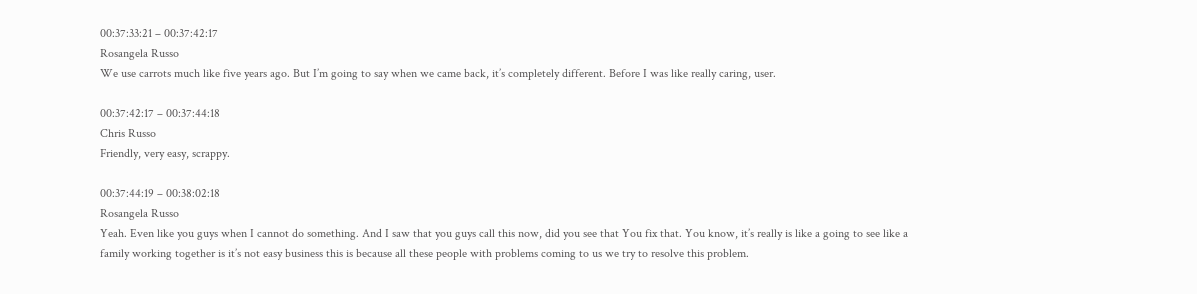00:37:33:21 – 00:37:42:17
Rosangela Russo
We use carrots much like five years ago. But I’m going to say when we came back, it’s completely different. Before I was like really caring, user.

00:37:42:17 – 00:37:44:18
Chris Russo
Friendly, very easy, scrappy.

00:37:44:19 – 00:38:02:18
Rosangela Russo
Yeah. Even like you guys when I cannot do something. And I saw that you guys call this now, did you see that You fix that. You know, it’s really is like a going to see like a family working together is it’s not easy business this is because all these people with problems coming to us we try to resolve this problem.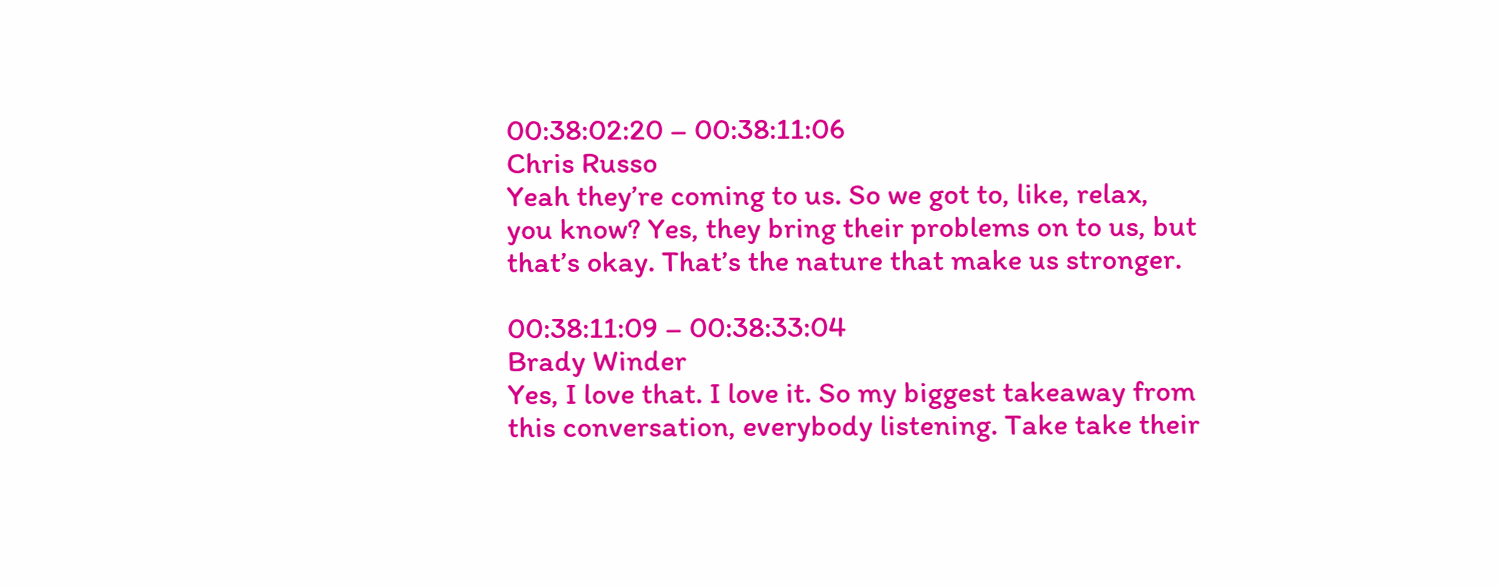00:38:02:20 – 00:38:11:06
Chris Russo
Yeah they’re coming to us. So we got to, like, relax, you know? Yes, they bring their problems on to us, but that’s okay. That’s the nature that make us stronger.

00:38:11:09 – 00:38:33:04
Brady Winder
Yes, I love that. I love it. So my biggest takeaway from this conversation, everybody listening. Take take their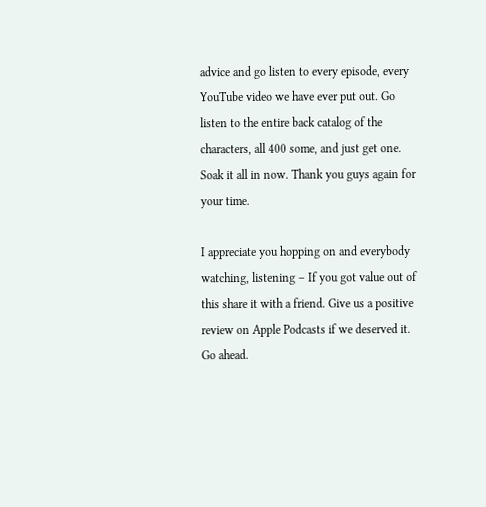advice and go listen to every episode, every YouTube video we have ever put out. Go listen to the entire back catalog of the characters, all 400 some, and just get one. Soak it all in now. Thank you guys again for your time.

I appreciate you hopping on and everybody watching, listening – If you got value out of this share it with a friend. Give us a positive review on Apple Podcasts if we deserved it. Go ahead.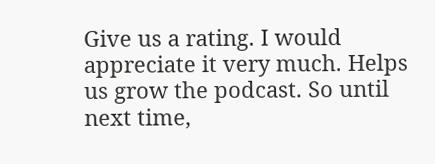Give us a rating. I would appreciate it very much. Helps us grow the podcast. So until next time,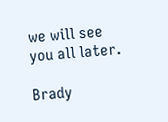we will see you all later.

Brady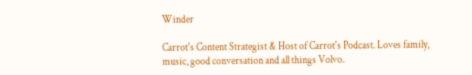Winder

Carrot's Content Strategist & Host of Carrot's Podcast. Loves family, music, good conversation and all things Volvo.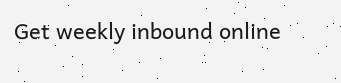Get weekly inbound online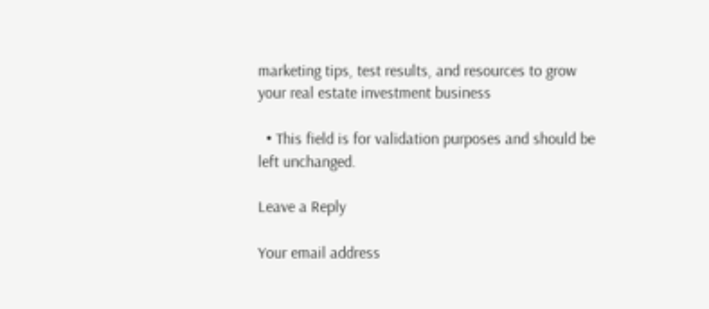marketing tips, test results, and resources to grow your real estate investment business

  • This field is for validation purposes and should be left unchanged.

Leave a Reply

Your email address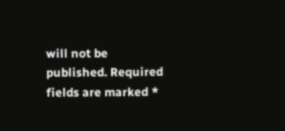will not be published. Required fields are marked *